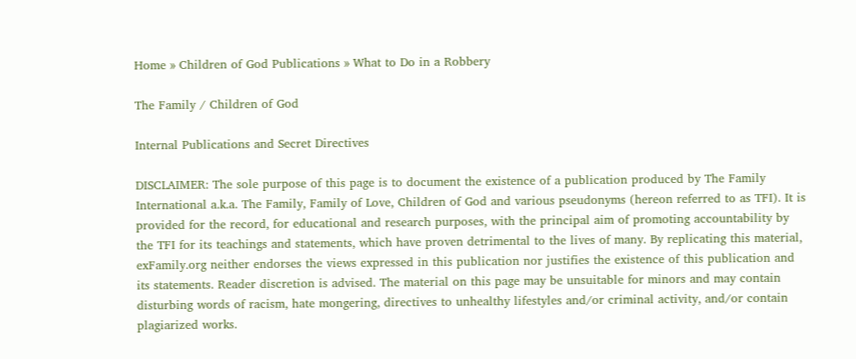Home » Children of God Publications » What to Do in a Robbery

The Family / Children of God

Internal Publications and Secret Directives

DISCLAIMER: The sole purpose of this page is to document the existence of a publication produced by The Family International a.k.a. The Family, Family of Love, Children of God and various pseudonyms (hereon referred to as TFI). It is provided for the record, for educational and research purposes, with the principal aim of promoting accountability by the TFI for its teachings and statements, which have proven detrimental to the lives of many. By replicating this material, exFamily.org neither endorses the views expressed in this publication nor justifies the existence of this publication and its statements. Reader discretion is advised. The material on this page may be unsuitable for minors and may contain disturbing words of racism, hate mongering, directives to unhealthy lifestyles and/or criminal activity, and/or contain plagiarized works.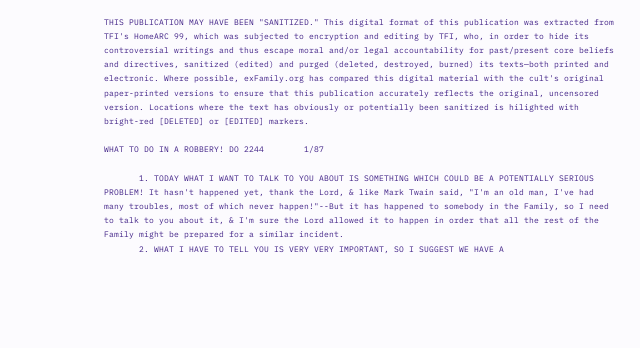THIS PUBLICATION MAY HAVE BEEN "SANITIZED." This digital format of this publication was extracted from TFI's HomeARC 99, which was subjected to encryption and editing by TFI, who, in order to hide its controversial writings and thus escape moral and/or legal accountability for past/present core beliefs and directives, sanitized (edited) and purged (deleted, destroyed, burned) its texts—both printed and electronic. Where possible, exFamily.org has compared this digital material with the cult's original paper-printed versions to ensure that this publication accurately reflects the original, uncensored version. Locations where the text has obviously or potentially been sanitized is hilighted with bright-red [DELETED] or [EDITED] markers.

WHAT TO DO IN A ROBBERY! DO 2244        1/87

       1. TODAY WHAT I WANT TO TALK TO YOU ABOUT IS SOMETHING WHICH COULD BE A POTENTIALLY SERIOUS PROBLEM! It hasn't happened yet, thank the Lord, & like Mark Twain said, "I'm an old man, I've had many troubles, most of which never happen!"--But it has happened to somebody in the Family, so I need to talk to you about it, & I'm sure the Lord allowed it to happen in order that all the rest of the Family might be prepared for a similar incident.
       2. WHAT I HAVE TO TELL YOU IS VERY VERY IMPORTANT, SO I SUGGEST WE HAVE A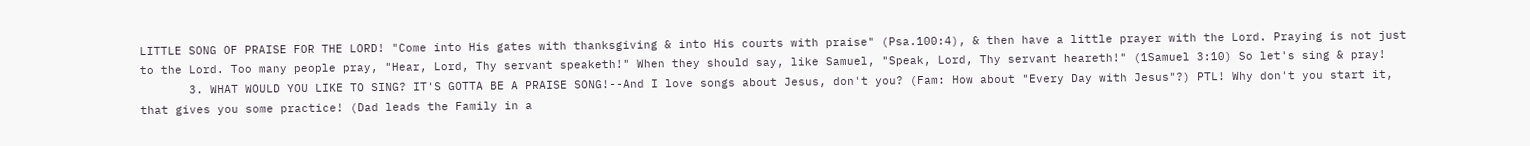LITTLE SONG OF PRAISE FOR THE LORD! "Come into His gates with thanksgiving & into His courts with praise" (Psa.100:4), & then have a little prayer with the Lord. Praying is not just to the Lord. Too many people pray, "Hear, Lord, Thy servant speaketh!" When they should say, like Samuel, "Speak, Lord, Thy servant heareth!" (1Samuel 3:10) So let's sing & pray!
       3. WHAT WOULD YOU LIKE TO SING? IT'S GOTTA BE A PRAISE SONG!--And I love songs about Jesus, don't you? (Fam: How about "Every Day with Jesus"?) PTL! Why don't you start it, that gives you some practice! (Dad leads the Family in a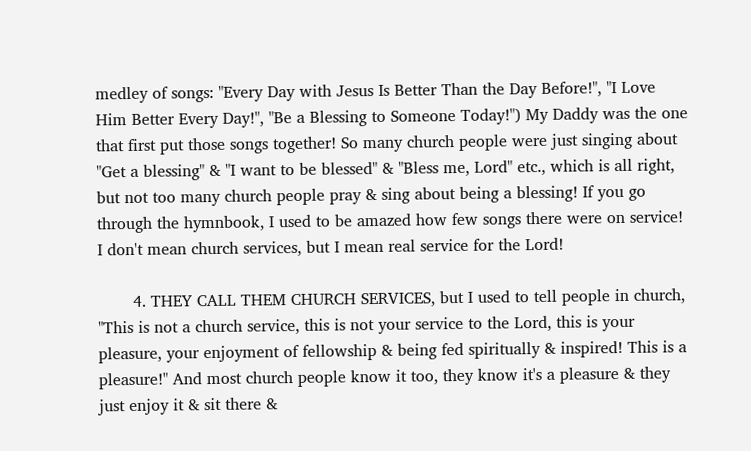medley of songs: "Every Day with Jesus Is Better Than the Day Before!", "I Love Him Better Every Day!", "Be a Blessing to Someone Today!") My Daddy was the one that first put those songs together! So many church people were just singing about "Get a blessing" & "I want to be blessed" & "Bless me, Lord" etc., which is all right, but not too many church people pray & sing about being a blessing! If you go through the hymnbook, I used to be amazed how few songs there were on service! I don't mean church services, but I mean real service for the Lord!

       4. THEY CALL THEM CHURCH SERVICES, but I used to tell people in church, "This is not a church service, this is not your service to the Lord, this is your pleasure, your enjoyment of fellowship & being fed spiritually & inspired! This is a pleasure!" And most church people know it too, they know it's a pleasure & they just enjoy it & sit there &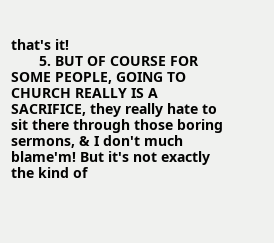that's it!
       5. BUT OF COURSE FOR SOME PEOPLE, GOING TO CHURCH REALLY IS A SACRIFICE, they really hate to sit there through those boring sermons, & I don't much blame'm! But it's not exactly the kind of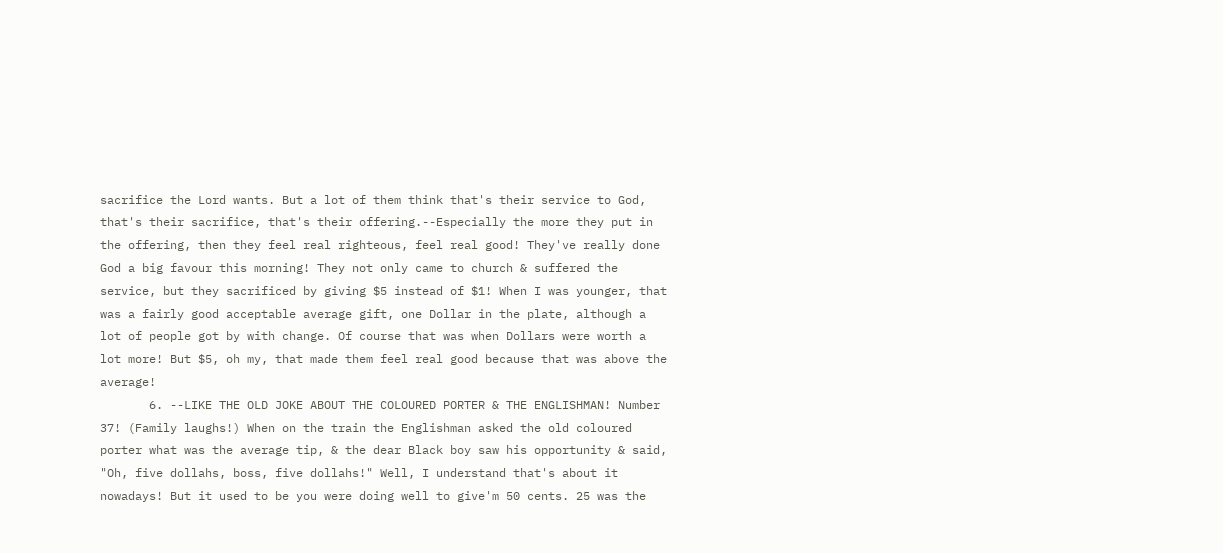sacrifice the Lord wants. But a lot of them think that's their service to God, that's their sacrifice, that's their offering.--Especially the more they put in the offering, then they feel real righteous, feel real good! They've really done God a big favour this morning! They not only came to church & suffered the service, but they sacrificed by giving $5 instead of $1! When I was younger, that was a fairly good acceptable average gift, one Dollar in the plate, although a lot of people got by with change. Of course that was when Dollars were worth a lot more! But $5, oh my, that made them feel real good because that was above the average!
       6. --LIKE THE OLD JOKE ABOUT THE COLOURED PORTER & THE ENGLISHMAN! Number 37! (Family laughs!) When on the train the Englishman asked the old coloured porter what was the average tip, & the dear Black boy saw his opportunity & said, "Oh, five dollahs, boss, five dollahs!" Well, I understand that's about it nowadays! But it used to be you were doing well to give'm 50 cents. 25 was the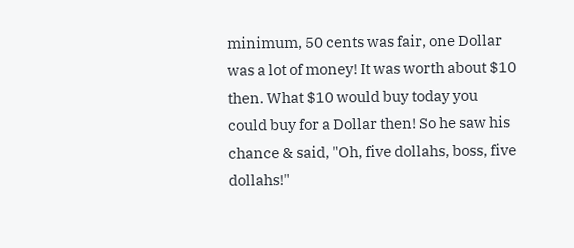minimum, 50 cents was fair, one Dollar was a lot of money! It was worth about $10 then. What $10 would buy today you could buy for a Dollar then! So he saw his chance & said, "Oh, five dollahs, boss, five dollahs!"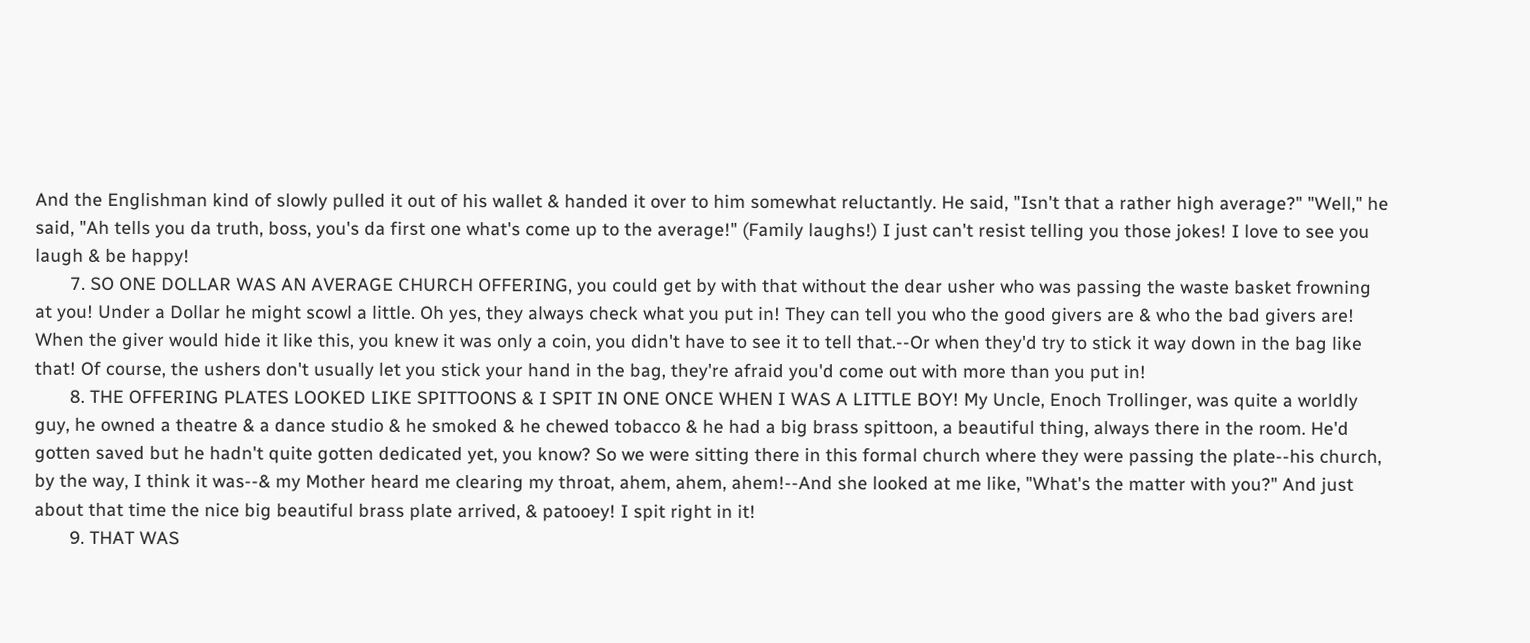And the Englishman kind of slowly pulled it out of his wallet & handed it over to him somewhat reluctantly. He said, "Isn't that a rather high average?" "Well," he said, "Ah tells you da truth, boss, you's da first one what's come up to the average!" (Family laughs!) I just can't resist telling you those jokes! I love to see you laugh & be happy!
       7. SO ONE DOLLAR WAS AN AVERAGE CHURCH OFFERING, you could get by with that without the dear usher who was passing the waste basket frowning at you! Under a Dollar he might scowl a little. Oh yes, they always check what you put in! They can tell you who the good givers are & who the bad givers are! When the giver would hide it like this, you knew it was only a coin, you didn't have to see it to tell that.--Or when they'd try to stick it way down in the bag like that! Of course, the ushers don't usually let you stick your hand in the bag, they're afraid you'd come out with more than you put in!
       8. THE OFFERING PLATES LOOKED LIKE SPITTOONS & I SPIT IN ONE ONCE WHEN I WAS A LITTLE BOY! My Uncle, Enoch Trollinger, was quite a worldly guy, he owned a theatre & a dance studio & he smoked & he chewed tobacco & he had a big brass spittoon, a beautiful thing, always there in the room. He'd gotten saved but he hadn't quite gotten dedicated yet, you know? So we were sitting there in this formal church where they were passing the plate--his church, by the way, I think it was--& my Mother heard me clearing my throat, ahem, ahem, ahem!--And she looked at me like, "What's the matter with you?" And just about that time the nice big beautiful brass plate arrived, & patooey! I spit right in it!
       9. THAT WAS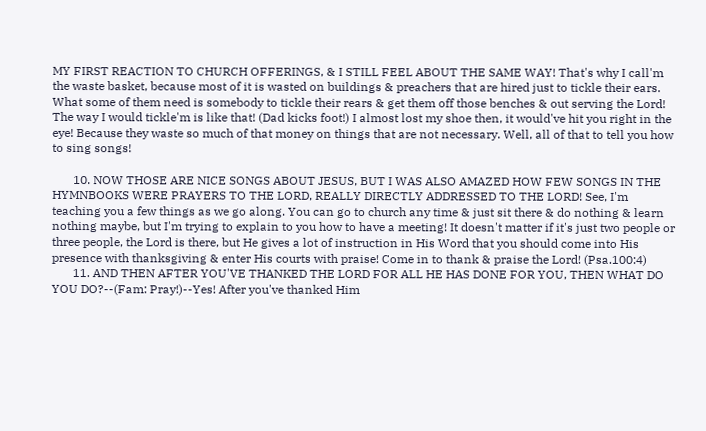MY FIRST REACTION TO CHURCH OFFERINGS, & I STILL FEEL ABOUT THE SAME WAY! That's why I call'm the waste basket, because most of it is wasted on buildings & preachers that are hired just to tickle their ears. What some of them need is somebody to tickle their rears & get them off those benches & out serving the Lord! The way I would tickle'm is like that! (Dad kicks foot!) I almost lost my shoe then, it would've hit you right in the eye! Because they waste so much of that money on things that are not necessary. Well, all of that to tell you how to sing songs!

       10. NOW THOSE ARE NICE SONGS ABOUT JESUS, BUT I WAS ALSO AMAZED HOW FEW SONGS IN THE HYMNBOOKS WERE PRAYERS TO THE LORD, REALLY DIRECTLY ADDRESSED TO THE LORD! See, I'm teaching you a few things as we go along. You can go to church any time & just sit there & do nothing & learn nothing maybe, but I'm trying to explain to you how to have a meeting! It doesn't matter if it's just two people or three people, the Lord is there, but He gives a lot of instruction in His Word that you should come into His presence with thanksgiving & enter His courts with praise! Come in to thank & praise the Lord! (Psa.100:4)
       11. AND THEN AFTER YOU'VE THANKED THE LORD FOR ALL HE HAS DONE FOR YOU, THEN WHAT DO YOU DO?--(Fam: Pray!)--Yes! After you've thanked Him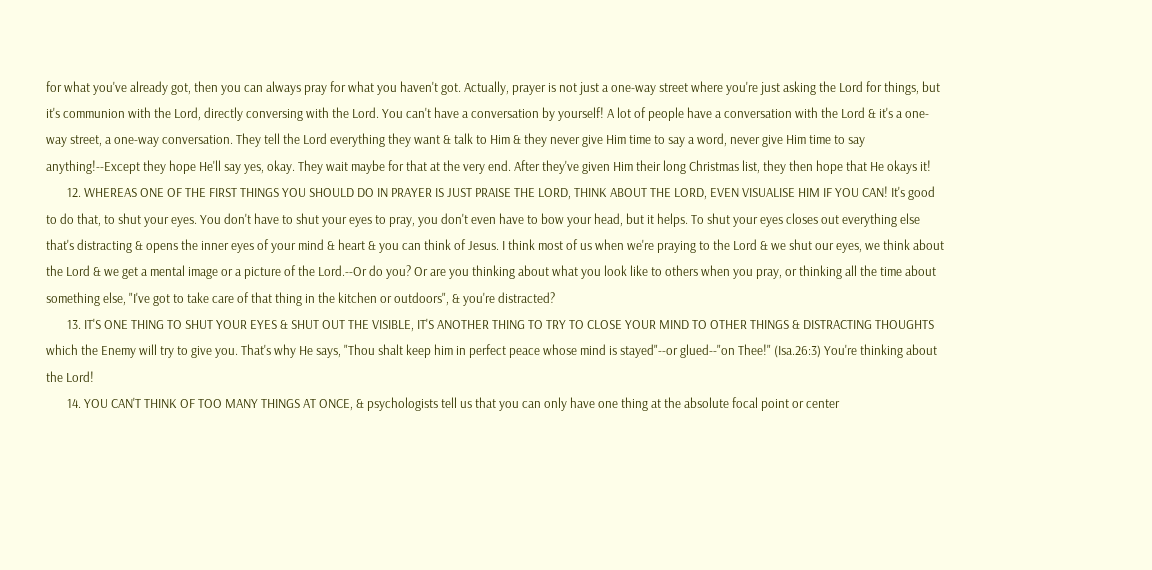for what you've already got, then you can always pray for what you haven't got. Actually, prayer is not just a one-way street where you're just asking the Lord for things, but it's communion with the Lord, directly conversing with the Lord. You can't have a conversation by yourself! A lot of people have a conversation with the Lord & it's a one-way street, a one-way conversation. They tell the Lord everything they want & talk to Him & they never give Him time to say a word, never give Him time to say anything!--Except they hope He'll say yes, okay. They wait maybe for that at the very end. After they've given Him their long Christmas list, they then hope that He okays it!
       12. WHEREAS ONE OF THE FIRST THINGS YOU SHOULD DO IN PRAYER IS JUST PRAISE THE LORD, THINK ABOUT THE LORD, EVEN VISUALISE HIM IF YOU CAN! It's good to do that, to shut your eyes. You don't have to shut your eyes to pray, you don't even have to bow your head, but it helps. To shut your eyes closes out everything else that's distracting & opens the inner eyes of your mind & heart & you can think of Jesus. I think most of us when we're praying to the Lord & we shut our eyes, we think about the Lord & we get a mental image or a picture of the Lord.--Or do you? Or are you thinking about what you look like to others when you pray, or thinking all the time about something else, "I've got to take care of that thing in the kitchen or outdoors", & you're distracted?
       13. IT'S ONE THING TO SHUT YOUR EYES & SHUT OUT THE VISIBLE, IT'S ANOTHER THING TO TRY TO CLOSE YOUR MIND TO OTHER THINGS & DISTRACTING THOUGHTS which the Enemy will try to give you. That's why He says, "Thou shalt keep him in perfect peace whose mind is stayed"--or glued--"on Thee!" (Isa.26:3) You're thinking about the Lord!
       14. YOU CAN'T THINK OF TOO MANY THINGS AT ONCE, & psychologists tell us that you can only have one thing at the absolute focal point or center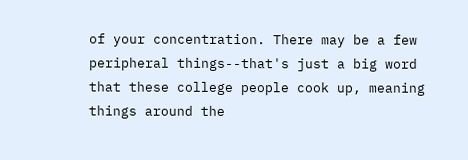of your concentration. There may be a few peripheral things--that's just a big word that these college people cook up, meaning things around the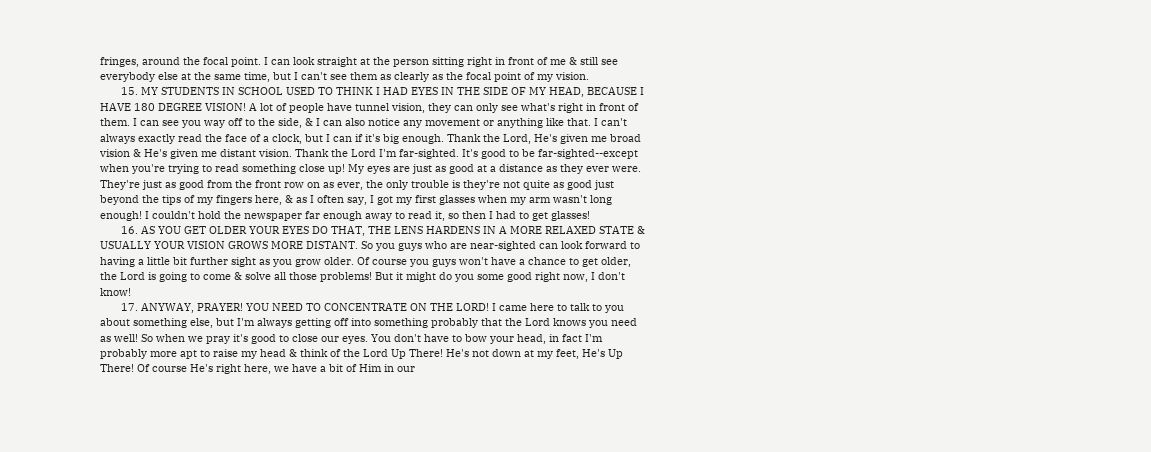fringes, around the focal point. I can look straight at the person sitting right in front of me & still see everybody else at the same time, but I can't see them as clearly as the focal point of my vision.
       15. MY STUDENTS IN SCHOOL USED TO THINK I HAD EYES IN THE SIDE OF MY HEAD, BECAUSE I HAVE 180 DEGREE VISION! A lot of people have tunnel vision, they can only see what's right in front of them. I can see you way off to the side, & I can also notice any movement or anything like that. I can't always exactly read the face of a clock, but I can if it's big enough. Thank the Lord, He's given me broad vision & He's given me distant vision. Thank the Lord I'm far-sighted. It's good to be far-sighted--except when you're trying to read something close up! My eyes are just as good at a distance as they ever were. They're just as good from the front row on as ever, the only trouble is they're not quite as good just beyond the tips of my fingers here, & as I often say, I got my first glasses when my arm wasn't long enough! I couldn't hold the newspaper far enough away to read it, so then I had to get glasses!
       16. AS YOU GET OLDER YOUR EYES DO THAT, THE LENS HARDENS IN A MORE RELAXED STATE & USUALLY YOUR VISION GROWS MORE DISTANT. So you guys who are near-sighted can look forward to having a little bit further sight as you grow older. Of course you guys won't have a chance to get older, the Lord is going to come & solve all those problems! But it might do you some good right now, I don't know!
       17. ANYWAY, PRAYER! YOU NEED TO CONCENTRATE ON THE LORD! I came here to talk to you about something else, but I'm always getting off into something probably that the Lord knows you need as well! So when we pray it's good to close our eyes. You don't have to bow your head, in fact I'm probably more apt to raise my head & think of the Lord Up There! He's not down at my feet, He's Up There! Of course He's right here, we have a bit of Him in our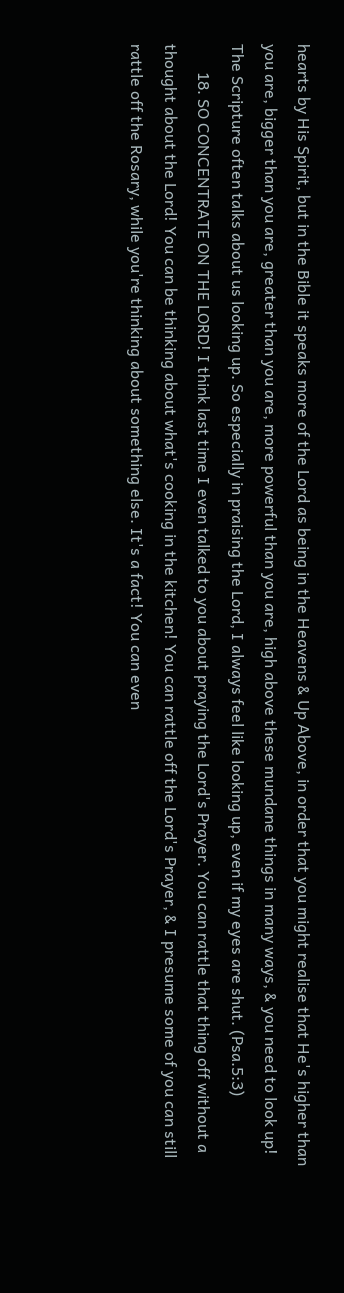hearts by His Spirit, but in the Bible it speaks more of the Lord as being in the Heavens & Up Above, in order that you might realise that He's higher than you are, bigger than you are, greater than you are, more powerful than you are, high above these mundane things in many ways, & you need to look up! The Scripture often talks about us looking up. So especially in praising the Lord, I always feel like looking up, even if my eyes are shut. (Psa.5:3)
       18. SO CONCENTRATE ON THE LORD! I think last time I even talked to you about praying the Lord's Prayer. You can rattle that thing off without a thought about the Lord! You can be thinking about what's cooking in the kitchen! You can rattle off the Lord's Prayer, & I presume some of you can still rattle off the Rosary, while you're thinking about something else. It's a fact! You can even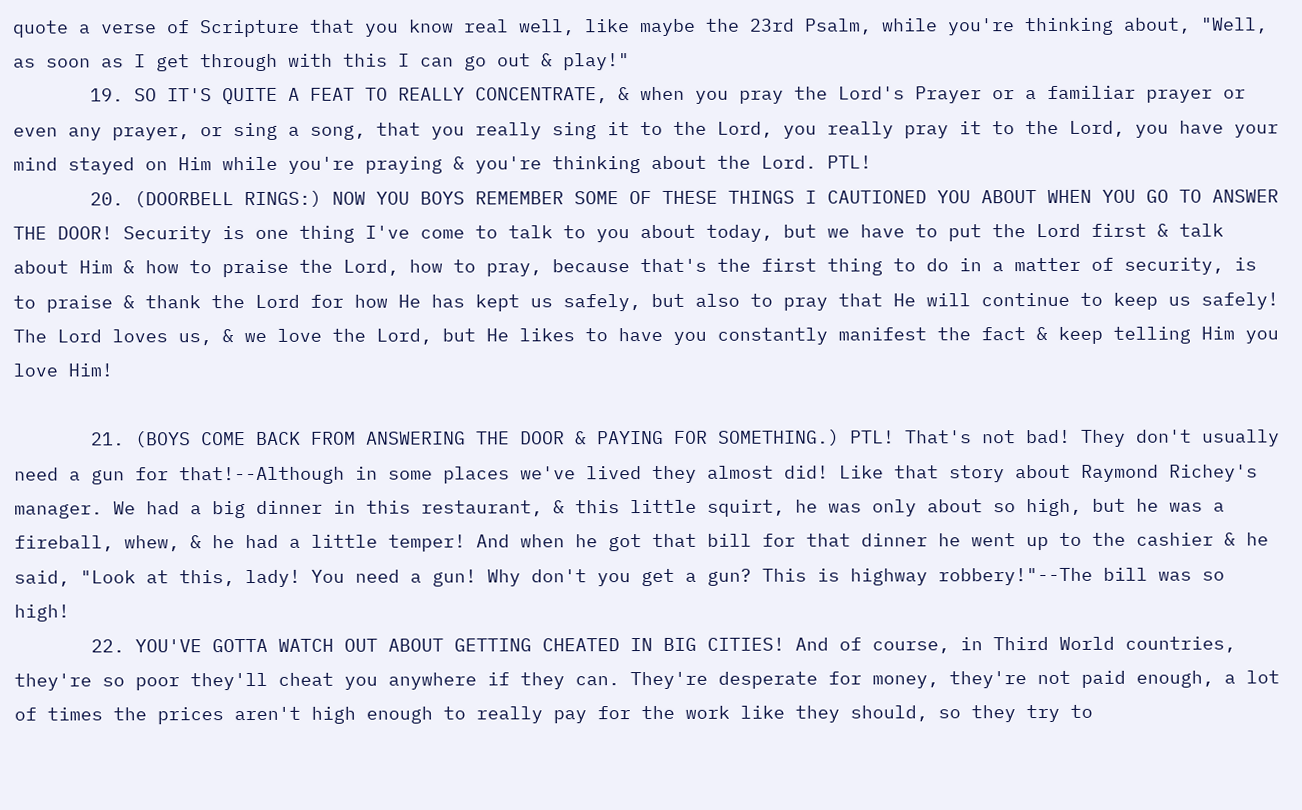quote a verse of Scripture that you know real well, like maybe the 23rd Psalm, while you're thinking about, "Well, as soon as I get through with this I can go out & play!"
       19. SO IT'S QUITE A FEAT TO REALLY CONCENTRATE, & when you pray the Lord's Prayer or a familiar prayer or even any prayer, or sing a song, that you really sing it to the Lord, you really pray it to the Lord, you have your mind stayed on Him while you're praying & you're thinking about the Lord. PTL!
       20. (DOORBELL RINGS:) NOW YOU BOYS REMEMBER SOME OF THESE THINGS I CAUTIONED YOU ABOUT WHEN YOU GO TO ANSWER THE DOOR! Security is one thing I've come to talk to you about today, but we have to put the Lord first & talk about Him & how to praise the Lord, how to pray, because that's the first thing to do in a matter of security, is to praise & thank the Lord for how He has kept us safely, but also to pray that He will continue to keep us safely! The Lord loves us, & we love the Lord, but He likes to have you constantly manifest the fact & keep telling Him you love Him!

       21. (BOYS COME BACK FROM ANSWERING THE DOOR & PAYING FOR SOMETHING.) PTL! That's not bad! They don't usually need a gun for that!--Although in some places we've lived they almost did! Like that story about Raymond Richey's manager. We had a big dinner in this restaurant, & this little squirt, he was only about so high, but he was a fireball, whew, & he had a little temper! And when he got that bill for that dinner he went up to the cashier & he said, "Look at this, lady! You need a gun! Why don't you get a gun? This is highway robbery!"--The bill was so high!
       22. YOU'VE GOTTA WATCH OUT ABOUT GETTING CHEATED IN BIG CITIES! And of course, in Third World countries, they're so poor they'll cheat you anywhere if they can. They're desperate for money, they're not paid enough, a lot of times the prices aren't high enough to really pay for the work like they should, so they try to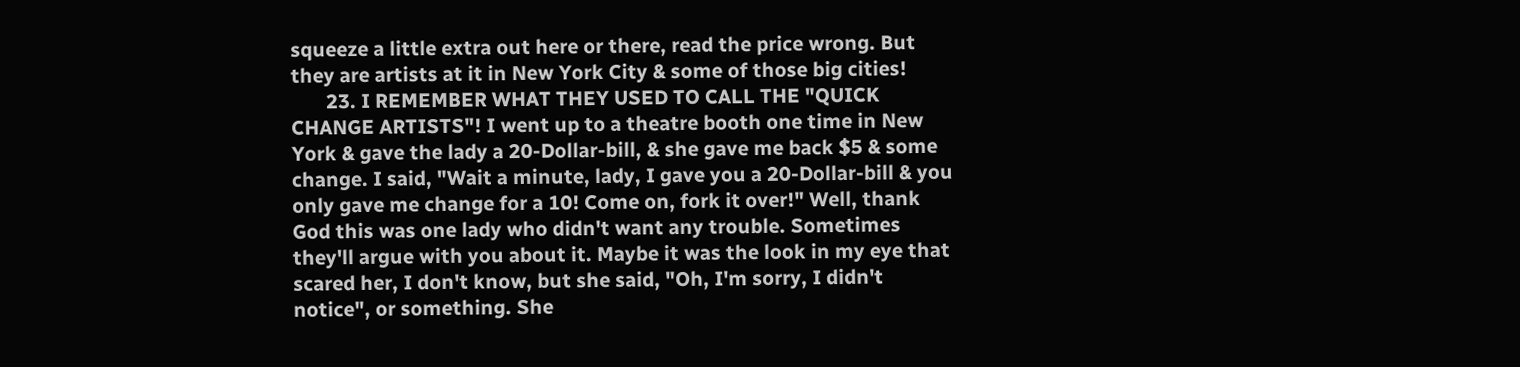squeeze a little extra out here or there, read the price wrong. But they are artists at it in New York City & some of those big cities!
       23. I REMEMBER WHAT THEY USED TO CALL THE "QUICK CHANGE ARTISTS"! I went up to a theatre booth one time in New York & gave the lady a 20-Dollar-bill, & she gave me back $5 & some change. I said, "Wait a minute, lady, I gave you a 20-Dollar-bill & you only gave me change for a 10! Come on, fork it over!" Well, thank God this was one lady who didn't want any trouble. Sometimes they'll argue with you about it. Maybe it was the look in my eye that scared her, I don't know, but she said, "Oh, I'm sorry, I didn't notice", or something. She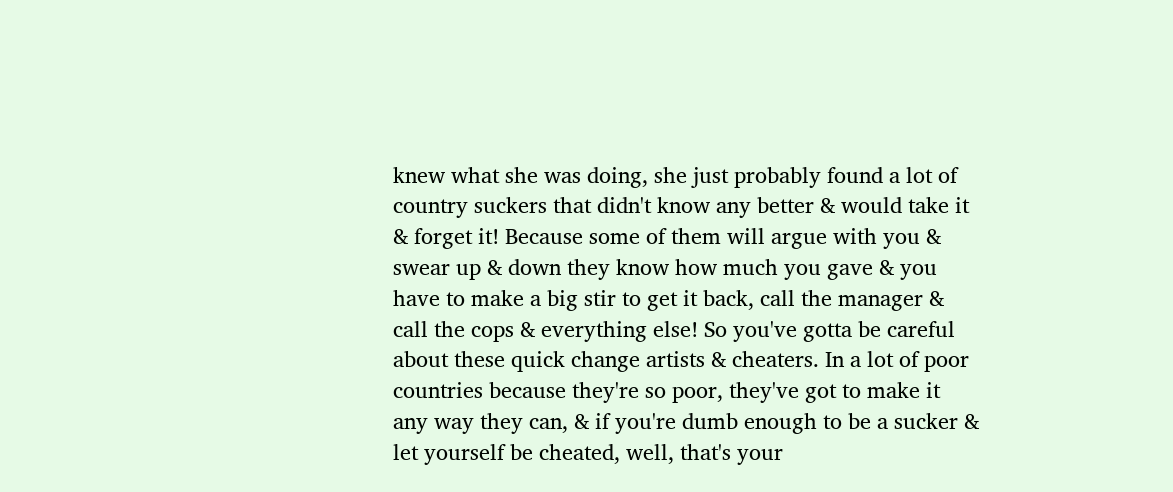knew what she was doing, she just probably found a lot of country suckers that didn't know any better & would take it & forget it! Because some of them will argue with you & swear up & down they know how much you gave & you have to make a big stir to get it back, call the manager & call the cops & everything else! So you've gotta be careful about these quick change artists & cheaters. In a lot of poor countries because they're so poor, they've got to make it any way they can, & if you're dumb enough to be a sucker & let yourself be cheated, well, that's your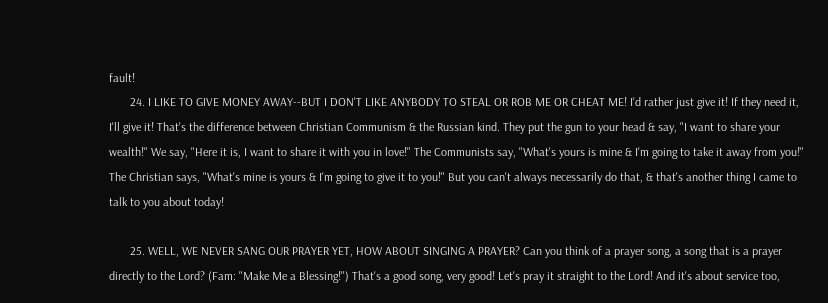fault!
       24. I LIKE TO GIVE MONEY AWAY--BUT I DON'T LIKE ANYBODY TO STEAL OR ROB ME OR CHEAT ME! I'd rather just give it! If they need it, I'll give it! That's the difference between Christian Communism & the Russian kind. They put the gun to your head & say, "I want to share your wealth!" We say, "Here it is, I want to share it with you in love!" The Communists say, "What's yours is mine & I'm going to take it away from you!" The Christian says, "What's mine is yours & I'm going to give it to you!" But you can't always necessarily do that, & that's another thing I came to talk to you about today!

       25. WELL, WE NEVER SANG OUR PRAYER YET, HOW ABOUT SINGING A PRAYER? Can you think of a prayer song, a song that is a prayer directly to the Lord? (Fam: "Make Me a Blessing!") That's a good song, very good! Let's pray it straight to the Lord! And it's about service too,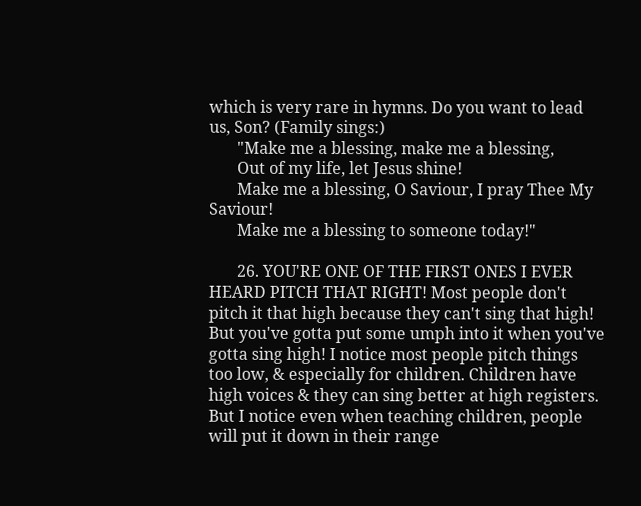which is very rare in hymns. Do you want to lead us, Son? (Family sings:)
       "Make me a blessing, make me a blessing,
       Out of my life, let Jesus shine!
       Make me a blessing, O Saviour, I pray Thee My Saviour!
       Make me a blessing to someone today!"

       26. YOU'RE ONE OF THE FIRST ONES I EVER HEARD PITCH THAT RIGHT! Most people don't pitch it that high because they can't sing that high! But you've gotta put some umph into it when you've gotta sing high! I notice most people pitch things too low, & especially for children. Children have high voices & they can sing better at high registers. But I notice even when teaching children, people will put it down in their range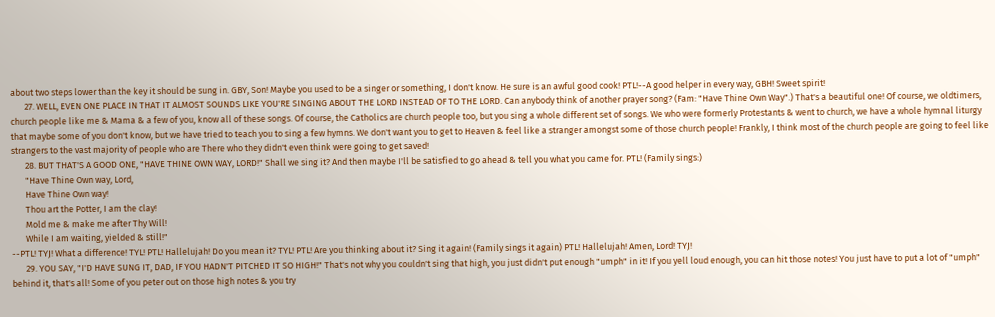about two steps lower than the key it should be sung in. GBY, Son! Maybe you used to be a singer or something, I don't know. He sure is an awful good cook! PTL!--A good helper in every way, GBH! Sweet spirit!
       27. WELL, EVEN ONE PLACE IN THAT IT ALMOST SOUNDS LIKE YOU'RE SINGING ABOUT THE LORD INSTEAD OF TO THE LORD. Can anybody think of another prayer song? (Fam: "Have Thine Own Way".) That's a beautiful one! Of course, we oldtimers, church people like me & Mama & a few of you, know all of these songs. Of course, the Catholics are church people too, but you sing a whole different set of songs. We who were formerly Protestants & went to church, we have a whole hymnal liturgy that maybe some of you don't know, but we have tried to teach you to sing a few hymns. We don't want you to get to Heaven & feel like a stranger amongst some of those church people! Frankly, I think most of the church people are going to feel like strangers to the vast majority of people who are There who they didn't even think were going to get saved!
       28. BUT THAT'S A GOOD ONE, "HAVE THINE OWN WAY, LORD!" Shall we sing it? And then maybe I'll be satisfied to go ahead & tell you what you came for. PTL! (Family sings:)
       "Have Thine Own way, Lord,
       Have Thine Own way!
       Thou art the Potter, I am the clay!
       Mold me & make me after Thy Will!
       While I am waiting, yielded & still!"
--PTL! TYJ! What a difference! TYL! PTL! Hallelujah! Do you mean it? TYL! PTL! Are you thinking about it? Sing it again! (Family sings it again) PTL! Hallelujah! Amen, Lord! TYJ!
       29. YOU SAY, "I'D HAVE SUNG IT, DAD, IF YOU HADN'T PITCHED IT SO HIGH!" That's not why you couldn't sing that high, you just didn't put enough "umph" in it! If you yell loud enough, you can hit those notes! You just have to put a lot of "umph" behind it, that's all! Some of you peter out on those high notes & you try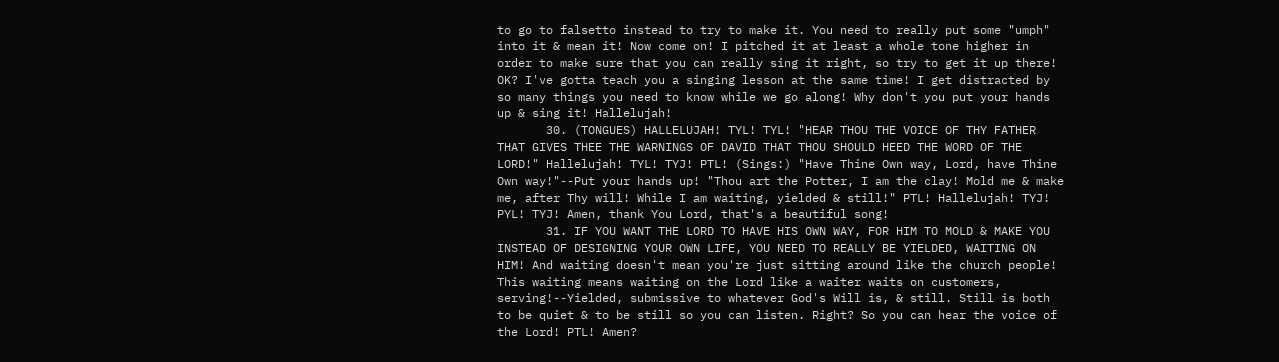to go to falsetto instead to try to make it. You need to really put some "umph" into it & mean it! Now come on! I pitched it at least a whole tone higher in order to make sure that you can really sing it right, so try to get it up there! OK? I've gotta teach you a singing lesson at the same time! I get distracted by so many things you need to know while we go along! Why don't you put your hands up & sing it! Hallelujah!
       30. (TONGUES) HALLELUJAH! TYL! TYL! "HEAR THOU THE VOICE OF THY FATHER THAT GIVES THEE THE WARNINGS OF DAVID THAT THOU SHOULD HEED THE WORD OF THE LORD!" Hallelujah! TYL! TYJ! PTL! (Sings:) "Have Thine Own way, Lord, have Thine Own way!"--Put your hands up! "Thou art the Potter, I am the clay! Mold me & make me, after Thy will! While I am waiting, yielded & still!" PTL! Hallelujah! TYJ! PYL! TYJ! Amen, thank You Lord, that's a beautiful song!
       31. IF YOU WANT THE LORD TO HAVE HIS OWN WAY, FOR HIM TO MOLD & MAKE YOU INSTEAD OF DESIGNING YOUR OWN LIFE, YOU NEED TO REALLY BE YIELDED, WAITING ON HIM! And waiting doesn't mean you're just sitting around like the church people! This waiting means waiting on the Lord like a waiter waits on customers, serving!--Yielded, submissive to whatever God's Will is, & still. Still is both to be quiet & to be still so you can listen. Right? So you can hear the voice of the Lord! PTL! Amen?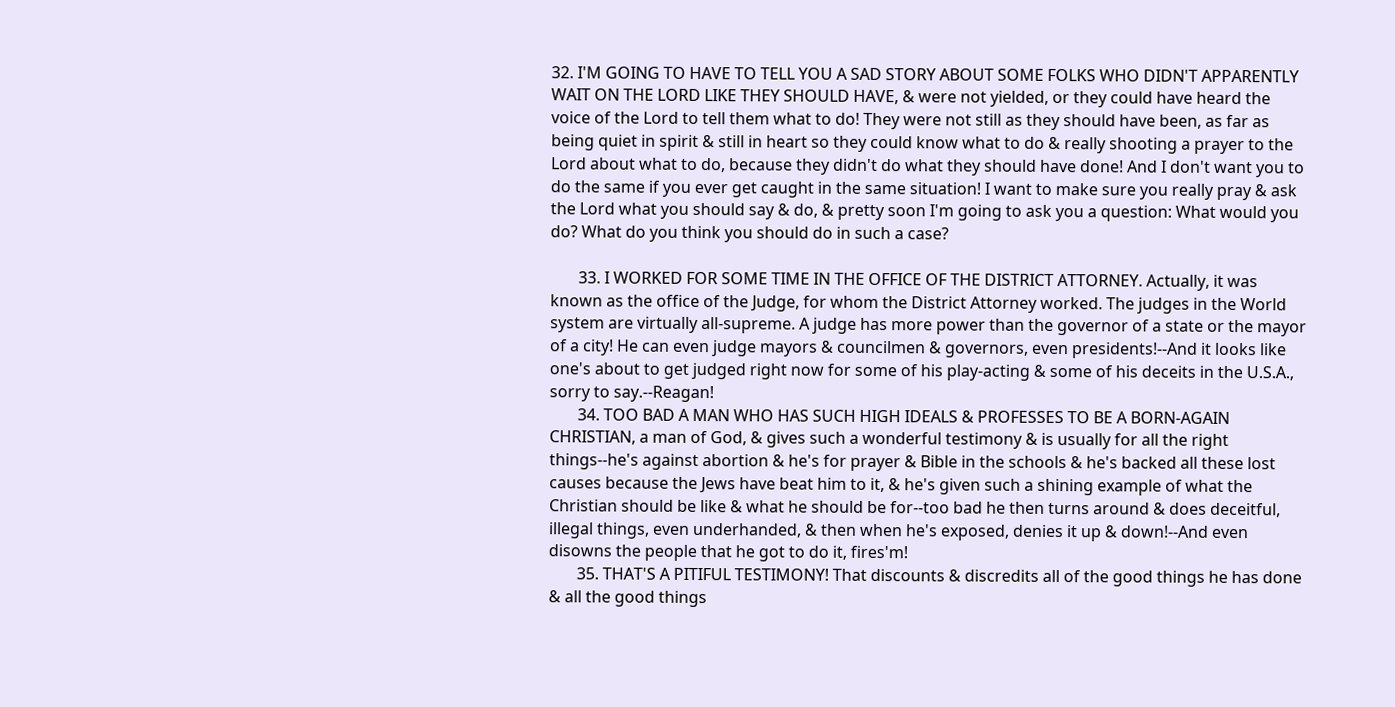32. I'M GOING TO HAVE TO TELL YOU A SAD STORY ABOUT SOME FOLKS WHO DIDN'T APPARENTLY WAIT ON THE LORD LIKE THEY SHOULD HAVE, & were not yielded, or they could have heard the voice of the Lord to tell them what to do! They were not still as they should have been, as far as being quiet in spirit & still in heart so they could know what to do & really shooting a prayer to the Lord about what to do, because they didn't do what they should have done! And I don't want you to do the same if you ever get caught in the same situation! I want to make sure you really pray & ask the Lord what you should say & do, & pretty soon I'm going to ask you a question: What would you do? What do you think you should do in such a case?

       33. I WORKED FOR SOME TIME IN THE OFFICE OF THE DISTRICT ATTORNEY. Actually, it was known as the office of the Judge, for whom the District Attorney worked. The judges in the World system are virtually all-supreme. A judge has more power than the governor of a state or the mayor of a city! He can even judge mayors & councilmen & governors, even presidents!--And it looks like one's about to get judged right now for some of his play-acting & some of his deceits in the U.S.A., sorry to say.--Reagan!
       34. TOO BAD A MAN WHO HAS SUCH HIGH IDEALS & PROFESSES TO BE A BORN-AGAIN CHRISTIAN, a man of God, & gives such a wonderful testimony & is usually for all the right things--he's against abortion & he's for prayer & Bible in the schools & he's backed all these lost causes because the Jews have beat him to it, & he's given such a shining example of what the Christian should be like & what he should be for--too bad he then turns around & does deceitful, illegal things, even underhanded, & then when he's exposed, denies it up & down!--And even disowns the people that he got to do it, fires'm!
       35. THAT'S A PITIFUL TESTIMONY! That discounts & discredits all of the good things he has done & all the good things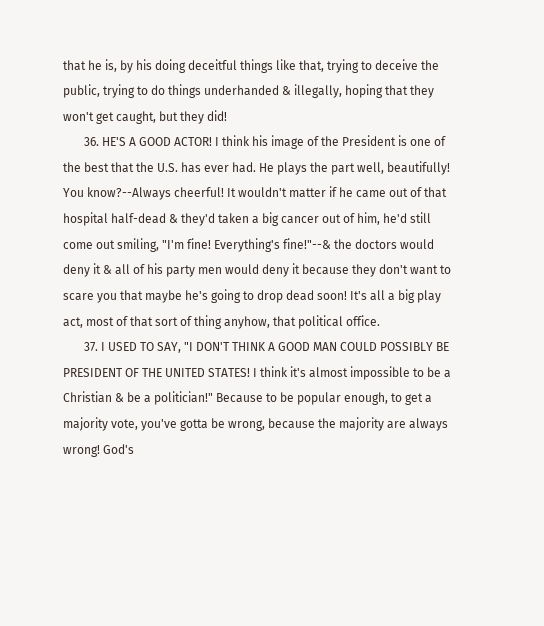that he is, by his doing deceitful things like that, trying to deceive the public, trying to do things underhanded & illegally, hoping that they won't get caught, but they did!
       36. HE'S A GOOD ACTOR! I think his image of the President is one of the best that the U.S. has ever had. He plays the part well, beautifully! You know?--Always cheerful! It wouldn't matter if he came out of that hospital half-dead & they'd taken a big cancer out of him, he'd still come out smiling, "I'm fine! Everything's fine!"--& the doctors would deny it & all of his party men would deny it because they don't want to scare you that maybe he's going to drop dead soon! It's all a big play act, most of that sort of thing anyhow, that political office.
       37. I USED TO SAY, "I DON'T THINK A GOOD MAN COULD POSSIBLY BE PRESIDENT OF THE UNITED STATES! I think it's almost impossible to be a Christian & be a politician!" Because to be popular enough, to get a majority vote, you've gotta be wrong, because the majority are always wrong! God's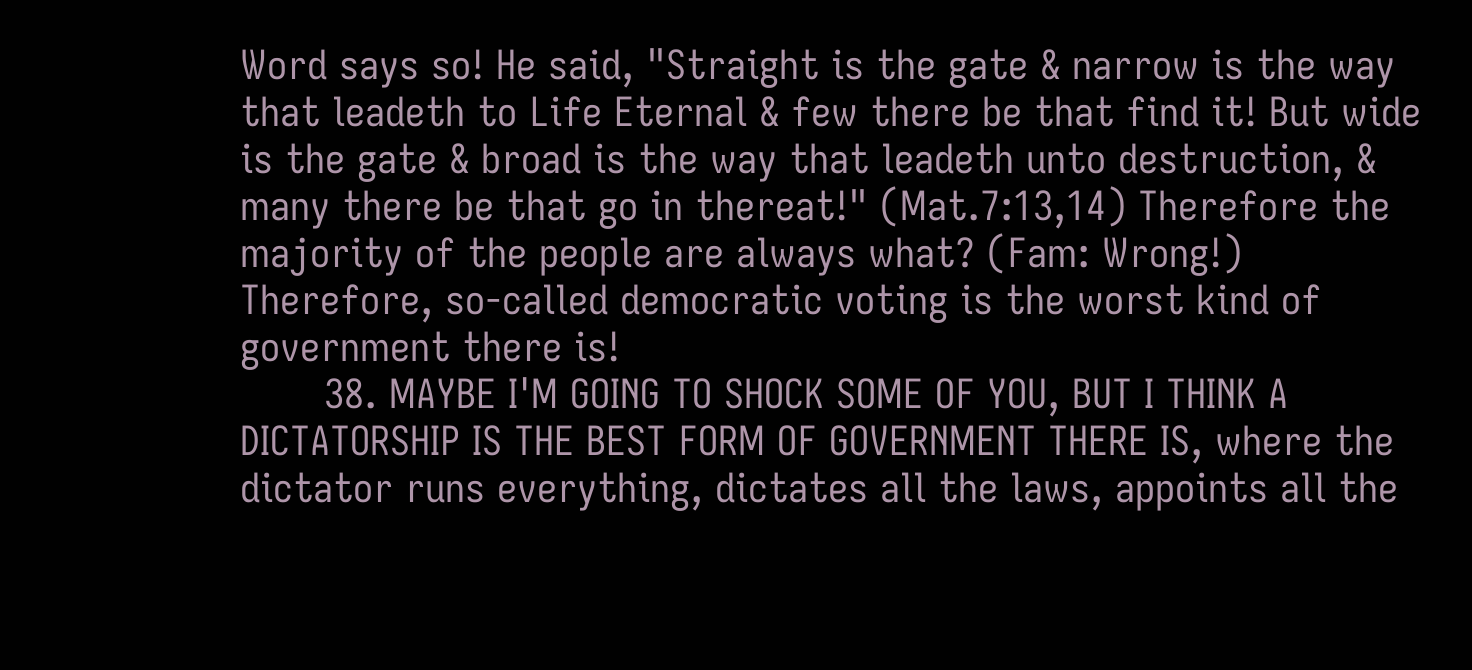Word says so! He said, "Straight is the gate & narrow is the way that leadeth to Life Eternal & few there be that find it! But wide is the gate & broad is the way that leadeth unto destruction, & many there be that go in thereat!" (Mat.7:13,14) Therefore the majority of the people are always what? (Fam: Wrong!) Therefore, so-called democratic voting is the worst kind of government there is!
       38. MAYBE I'M GOING TO SHOCK SOME OF YOU, BUT I THINK A DICTATORSHIP IS THE BEST FORM OF GOVERNMENT THERE IS, where the dictator runs everything, dictates all the laws, appoints all the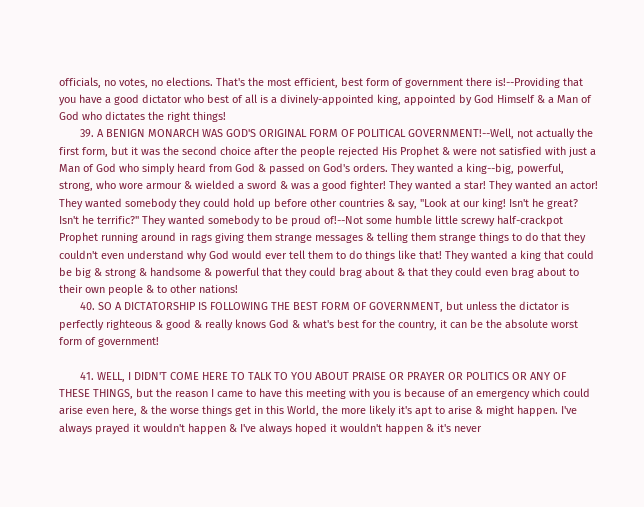officials, no votes, no elections. That's the most efficient, best form of government there is!--Providing that you have a good dictator who best of all is a divinely-appointed king, appointed by God Himself & a Man of God who dictates the right things!
       39. A BENIGN MONARCH WAS GOD'S ORIGINAL FORM OF POLITICAL GOVERNMENT!--Well, not actually the first form, but it was the second choice after the people rejected His Prophet & were not satisfied with just a Man of God who simply heard from God & passed on God's orders. They wanted a king--big, powerful, strong, who wore armour & wielded a sword & was a good fighter! They wanted a star! They wanted an actor! They wanted somebody they could hold up before other countries & say, "Look at our king! Isn't he great? Isn't he terrific?" They wanted somebody to be proud of!--Not some humble little screwy half-crackpot Prophet running around in rags giving them strange messages & telling them strange things to do that they couldn't even understand why God would ever tell them to do things like that! They wanted a king that could be big & strong & handsome & powerful that they could brag about & that they could even brag about to their own people & to other nations!
       40. SO A DICTATORSHIP IS FOLLOWING THE BEST FORM OF GOVERNMENT, but unless the dictator is perfectly righteous & good & really knows God & what's best for the country, it can be the absolute worst form of government!

       41. WELL, I DIDN'T COME HERE TO TALK TO YOU ABOUT PRAISE OR PRAYER OR POLITICS OR ANY OF THESE THINGS, but the reason I came to have this meeting with you is because of an emergency which could arise even here, & the worse things get in this World, the more likely it's apt to arise & might happen. I've always prayed it wouldn't happen & I've always hoped it wouldn't happen & it's never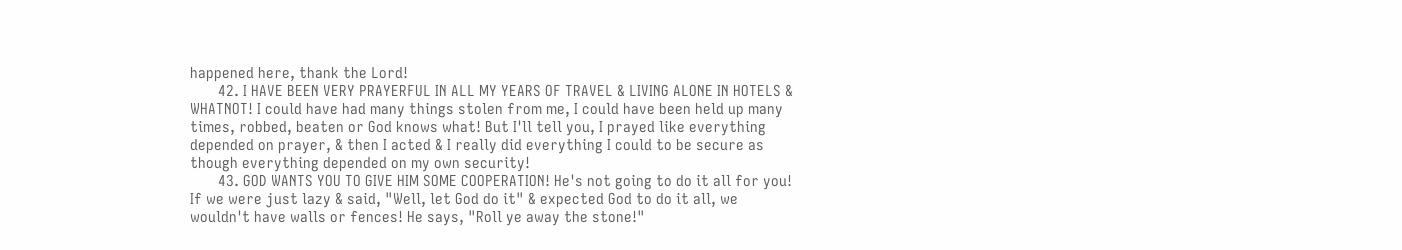happened here, thank the Lord!
       42. I HAVE BEEN VERY PRAYERFUL IN ALL MY YEARS OF TRAVEL & LIVING ALONE IN HOTELS & WHATNOT! I could have had many things stolen from me, I could have been held up many times, robbed, beaten or God knows what! But I'll tell you, I prayed like everything depended on prayer, & then I acted & I really did everything I could to be secure as though everything depended on my own security!
       43. GOD WANTS YOU TO GIVE HIM SOME COOPERATION! He's not going to do it all for you! If we were just lazy & said, "Well, let God do it" & expected God to do it all, we wouldn't have walls or fences! He says, "Roll ye away the stone!"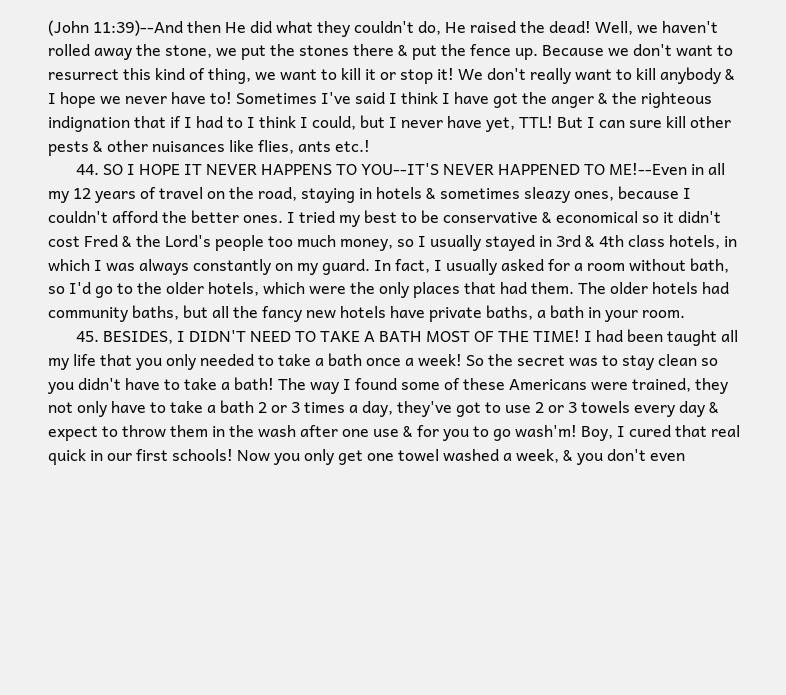(John 11:39)--And then He did what they couldn't do, He raised the dead! Well, we haven't rolled away the stone, we put the stones there & put the fence up. Because we don't want to resurrect this kind of thing, we want to kill it or stop it! We don't really want to kill anybody & I hope we never have to! Sometimes I've said I think I have got the anger & the righteous indignation that if I had to I think I could, but I never have yet, TTL! But I can sure kill other pests & other nuisances like flies, ants etc.!
       44. SO I HOPE IT NEVER HAPPENS TO YOU--IT'S NEVER HAPPENED TO ME!--Even in all my 12 years of travel on the road, staying in hotels & sometimes sleazy ones, because I couldn't afford the better ones. I tried my best to be conservative & economical so it didn't cost Fred & the Lord's people too much money, so I usually stayed in 3rd & 4th class hotels, in which I was always constantly on my guard. In fact, I usually asked for a room without bath, so I'd go to the older hotels, which were the only places that had them. The older hotels had community baths, but all the fancy new hotels have private baths, a bath in your room.
       45. BESIDES, I DIDN'T NEED TO TAKE A BATH MOST OF THE TIME! I had been taught all my life that you only needed to take a bath once a week! So the secret was to stay clean so you didn't have to take a bath! The way I found some of these Americans were trained, they not only have to take a bath 2 or 3 times a day, they've got to use 2 or 3 towels every day & expect to throw them in the wash after one use & for you to go wash'm! Boy, I cured that real quick in our first schools! Now you only get one towel washed a week, & you don't even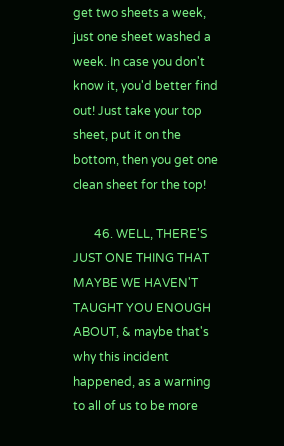get two sheets a week, just one sheet washed a week. In case you don't know it, you'd better find out! Just take your top sheet, put it on the bottom, then you get one clean sheet for the top!

       46. WELL, THERE'S JUST ONE THING THAT MAYBE WE HAVEN'T TAUGHT YOU ENOUGH ABOUT, & maybe that's why this incident happened, as a warning to all of us to be more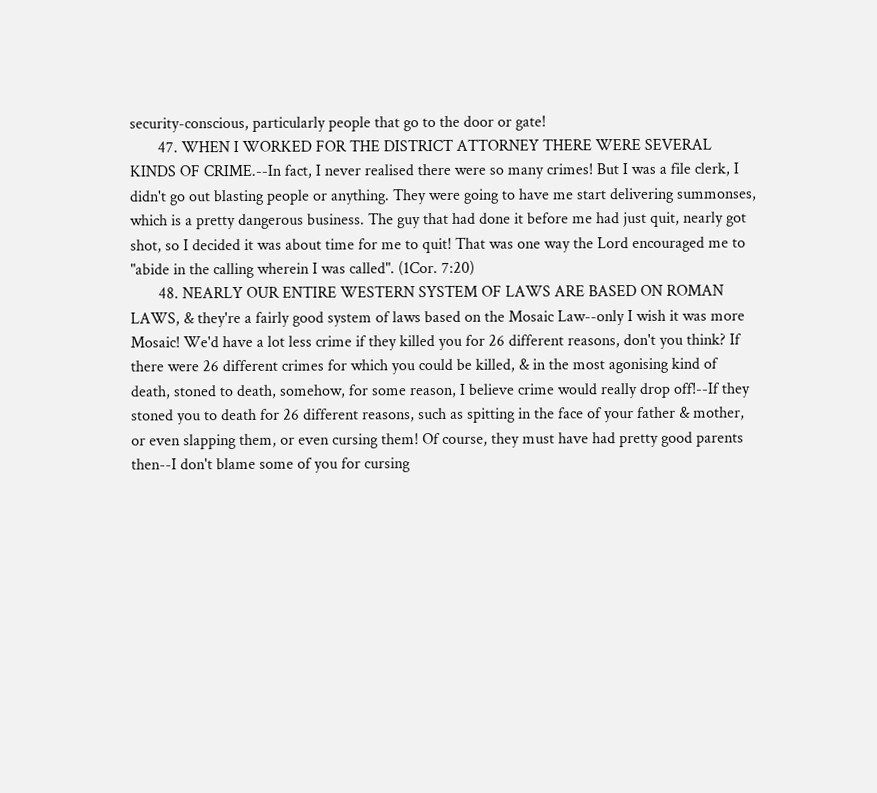security-conscious, particularly people that go to the door or gate!
       47. WHEN I WORKED FOR THE DISTRICT ATTORNEY THERE WERE SEVERAL KINDS OF CRIME.--In fact, I never realised there were so many crimes! But I was a file clerk, I didn't go out blasting people or anything. They were going to have me start delivering summonses, which is a pretty dangerous business. The guy that had done it before me had just quit, nearly got shot, so I decided it was about time for me to quit! That was one way the Lord encouraged me to "abide in the calling wherein I was called". (1Cor. 7:20)
       48. NEARLY OUR ENTIRE WESTERN SYSTEM OF LAWS ARE BASED ON ROMAN LAWS, & they're a fairly good system of laws based on the Mosaic Law--only I wish it was more Mosaic! We'd have a lot less crime if they killed you for 26 different reasons, don't you think? If there were 26 different crimes for which you could be killed, & in the most agonising kind of death, stoned to death, somehow, for some reason, I believe crime would really drop off!--If they stoned you to death for 26 different reasons, such as spitting in the face of your father & mother, or even slapping them, or even cursing them! Of course, they must have had pretty good parents then--I don't blame some of you for cursing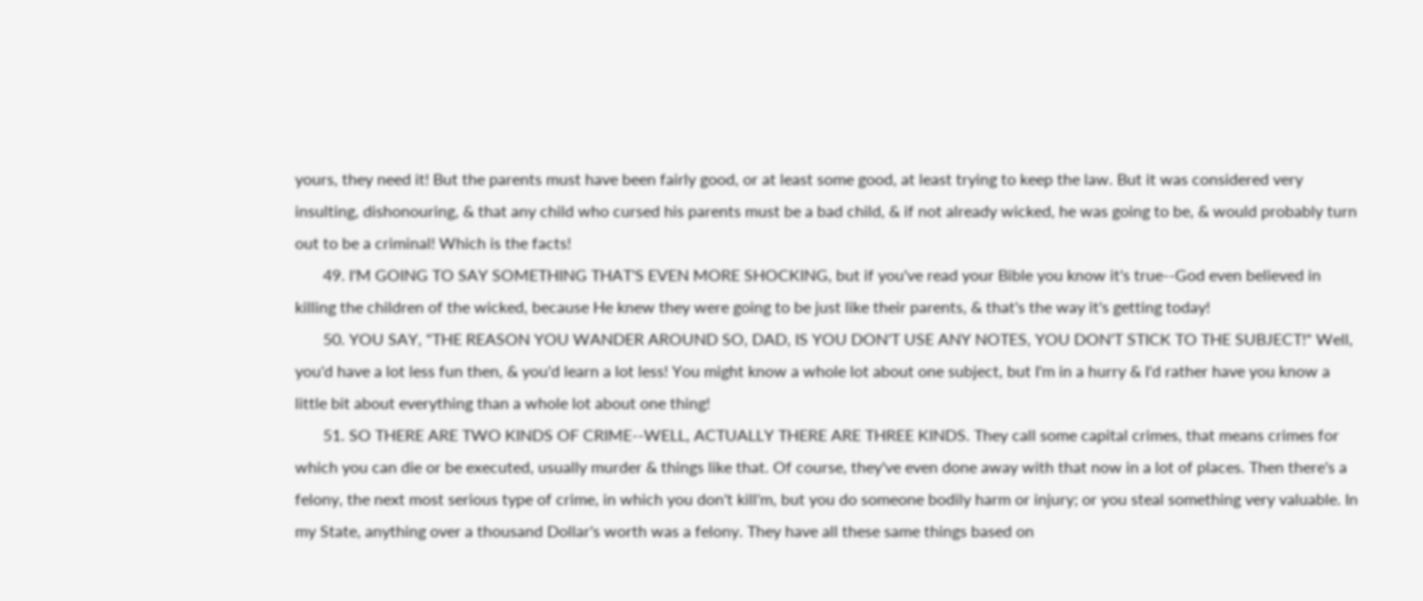yours, they need it! But the parents must have been fairly good, or at least some good, at least trying to keep the law. But it was considered very insulting, dishonouring, & that any child who cursed his parents must be a bad child, & if not already wicked, he was going to be, & would probably turn out to be a criminal! Which is the facts!
       49. I'M GOING TO SAY SOMETHING THAT'S EVEN MORE SHOCKING, but if you've read your Bible you know it's true--God even believed in killing the children of the wicked, because He knew they were going to be just like their parents, & that's the way it's getting today!
       50. YOU SAY, "THE REASON YOU WANDER AROUND SO, DAD, IS YOU DON'T USE ANY NOTES, YOU DON'T STICK TO THE SUBJECT!" Well, you'd have a lot less fun then, & you'd learn a lot less! You might know a whole lot about one subject, but I'm in a hurry & I'd rather have you know a little bit about everything than a whole lot about one thing!
       51. SO THERE ARE TWO KINDS OF CRIME--WELL, ACTUALLY THERE ARE THREE KINDS. They call some capital crimes, that means crimes for which you can die or be executed, usually murder & things like that. Of course, they've even done away with that now in a lot of places. Then there's a felony, the next most serious type of crime, in which you don't kill'm, but you do someone bodily harm or injury; or you steal something very valuable. In my State, anything over a thousand Dollar's worth was a felony. They have all these same things based on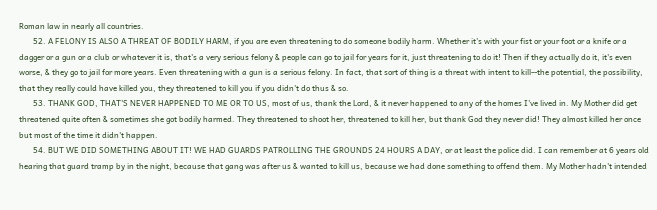Roman law in nearly all countries.
       52. A FELONY IS ALSO A THREAT OF BODILY HARM, if you are even threatening to do someone bodily harm. Whether it's with your fist or your foot or a knife or a dagger or a gun or a club or whatever it is, that's a very serious felony & people can go to jail for years for it, just threatening to do it! Then if they actually do it, it's even worse, & they go to jail for more years. Even threatening with a gun is a serious felony. In fact, that sort of thing is a threat with intent to kill--the potential, the possibility, that they really could have killed you, they threatened to kill you if you didn't do thus & so.
       53. THANK GOD, THAT'S NEVER HAPPENED TO ME OR TO US, most of us, thank the Lord, & it never happened to any of the homes I've lived in. My Mother did get threatened quite often & sometimes she got bodily harmed. They threatened to shoot her, threatened to kill her, but thank God they never did! They almost killed her once but most of the time it didn't happen.
       54. BUT WE DID SOMETHING ABOUT IT! WE HAD GUARDS PATROLLING THE GROUNDS 24 HOURS A DAY, or at least the police did. I can remember at 6 years old hearing that guard tramp by in the night, because that gang was after us & wanted to kill us, because we had done something to offend them. My Mother hadn't intended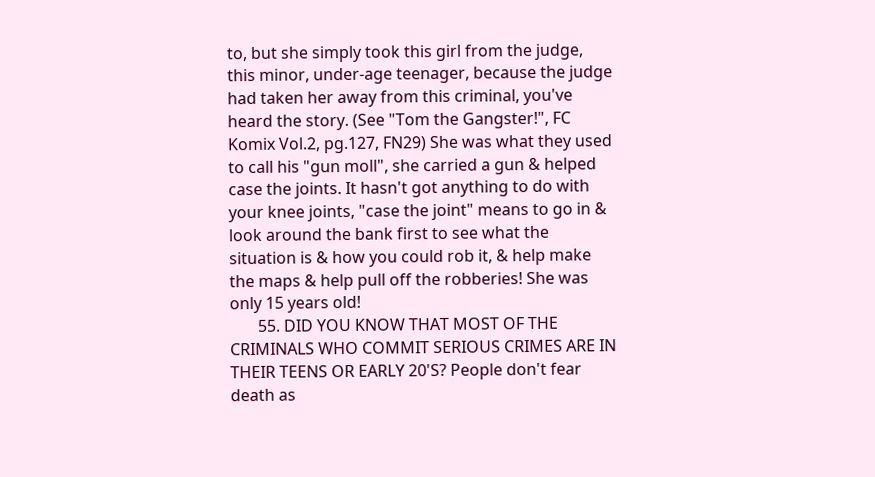to, but she simply took this girl from the judge, this minor, under-age teenager, because the judge had taken her away from this criminal, you've heard the story. (See "Tom the Gangster!", FC Komix Vol.2, pg.127, FN29) She was what they used to call his "gun moll", she carried a gun & helped case the joints. It hasn't got anything to do with your knee joints, "case the joint" means to go in & look around the bank first to see what the situation is & how you could rob it, & help make the maps & help pull off the robberies! She was only 15 years old!
       55. DID YOU KNOW THAT MOST OF THE CRIMINALS WHO COMMIT SERIOUS CRIMES ARE IN THEIR TEENS OR EARLY 20'S? People don't fear death as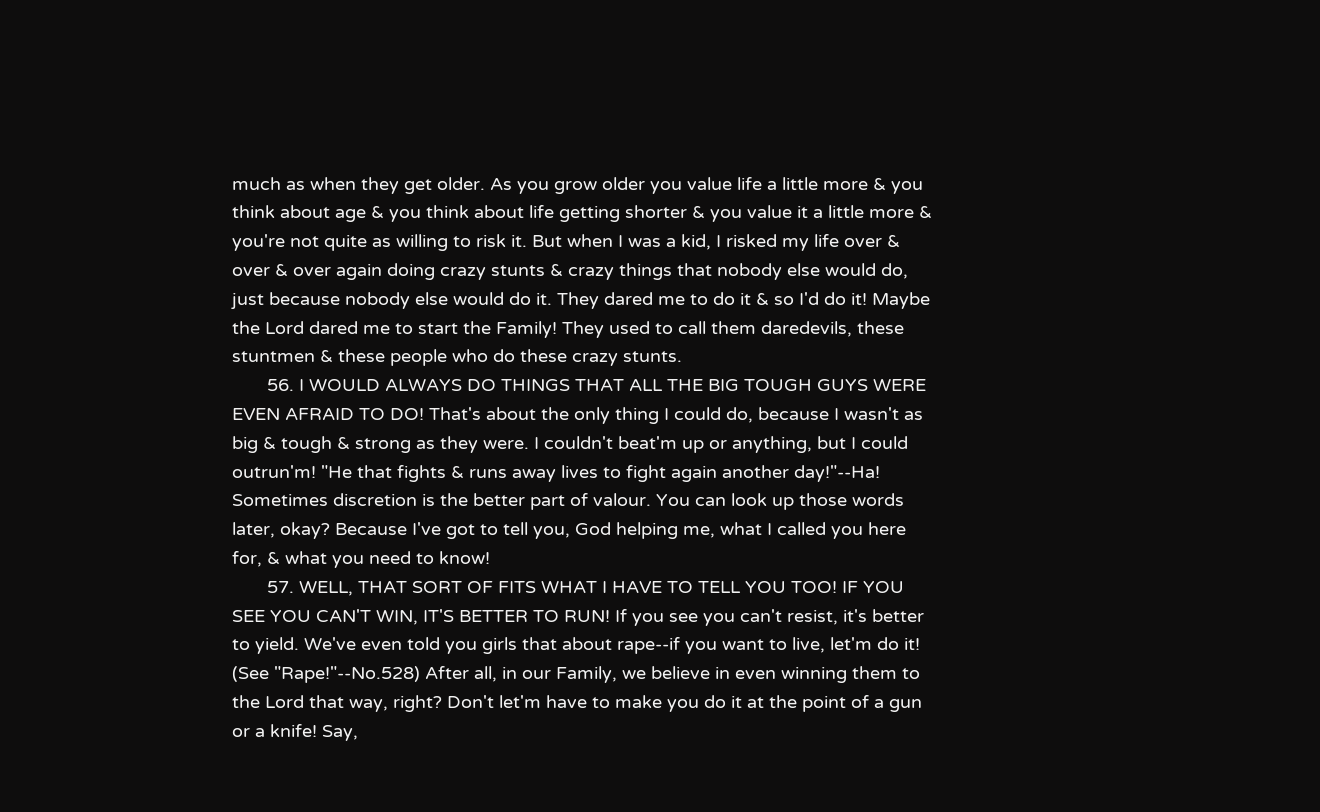much as when they get older. As you grow older you value life a little more & you think about age & you think about life getting shorter & you value it a little more & you're not quite as willing to risk it. But when I was a kid, I risked my life over & over & over again doing crazy stunts & crazy things that nobody else would do, just because nobody else would do it. They dared me to do it & so I'd do it! Maybe the Lord dared me to start the Family! They used to call them daredevils, these stuntmen & these people who do these crazy stunts.
       56. I WOULD ALWAYS DO THINGS THAT ALL THE BIG TOUGH GUYS WERE EVEN AFRAID TO DO! That's about the only thing I could do, because I wasn't as big & tough & strong as they were. I couldn't beat'm up or anything, but I could outrun'm! "He that fights & runs away lives to fight again another day!"--Ha! Sometimes discretion is the better part of valour. You can look up those words later, okay? Because I've got to tell you, God helping me, what I called you here for, & what you need to know!
       57. WELL, THAT SORT OF FITS WHAT I HAVE TO TELL YOU TOO! IF YOU SEE YOU CAN'T WIN, IT'S BETTER TO RUN! If you see you can't resist, it's better to yield. We've even told you girls that about rape--if you want to live, let'm do it! (See "Rape!"--No.528) After all, in our Family, we believe in even winning them to the Lord that way, right? Don't let'm have to make you do it at the point of a gun or a knife! Say,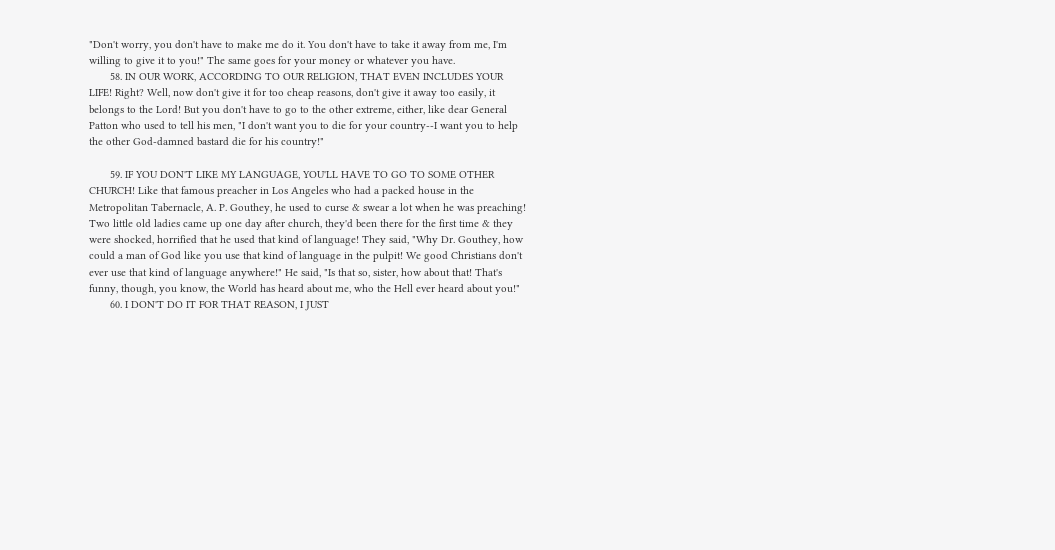"Don't worry, you don't have to make me do it. You don't have to take it away from me, I'm willing to give it to you!" The same goes for your money or whatever you have.
       58. IN OUR WORK, ACCORDING TO OUR RELIGION, THAT EVEN INCLUDES YOUR LIFE! Right? Well, now don't give it for too cheap reasons, don't give it away too easily, it belongs to the Lord! But you don't have to go to the other extreme, either, like dear General Patton who used to tell his men, "I don't want you to die for your country--I want you to help the other God-damned bastard die for his country!"

       59. IF YOU DON'T LIKE MY LANGUAGE, YOU'LL HAVE TO GO TO SOME OTHER CHURCH! Like that famous preacher in Los Angeles who had a packed house in the Metropolitan Tabernacle, A. P. Gouthey, he used to curse & swear a lot when he was preaching! Two little old ladies came up one day after church, they'd been there for the first time & they were shocked, horrified that he used that kind of language! They said, "Why Dr. Gouthey, how could a man of God like you use that kind of language in the pulpit! We good Christians don't ever use that kind of language anywhere!" He said, "Is that so, sister, how about that! That's funny, though, you know, the World has heard about me, who the Hell ever heard about you!"
       60. I DON'T DO IT FOR THAT REASON, I JUST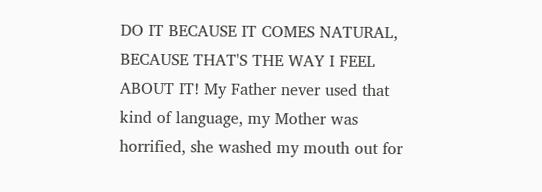DO IT BECAUSE IT COMES NATURAL, BECAUSE THAT'S THE WAY I FEEL ABOUT IT! My Father never used that kind of language, my Mother was horrified, she washed my mouth out for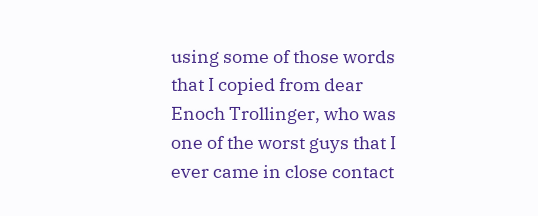using some of those words that I copied from dear Enoch Trollinger, who was one of the worst guys that I ever came in close contact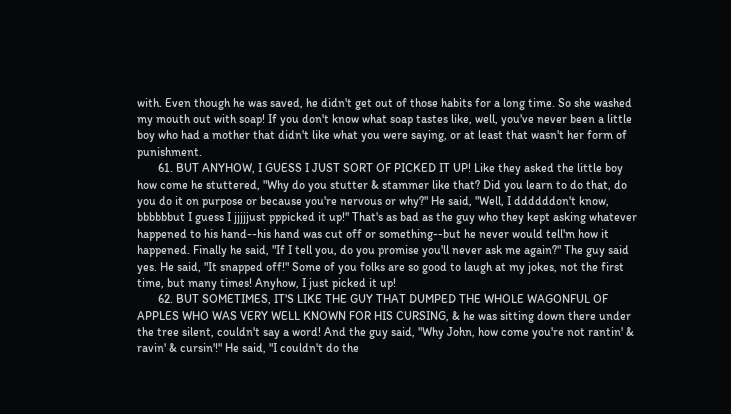with. Even though he was saved, he didn't get out of those habits for a long time. So she washed my mouth out with soap! If you don't know what soap tastes like, well, you've never been a little boy who had a mother that didn't like what you were saying, or at least that wasn't her form of punishment.
       61. BUT ANYHOW, I GUESS I JUST SORT OF PICKED IT UP! Like they asked the little boy how come he stuttered, "Why do you stutter & stammer like that? Did you learn to do that, do you do it on purpose or because you're nervous or why?" He said, "Well, I ddddddon't know, bbbbbbut I guess I jjjjjust pppicked it up!" That's as bad as the guy who they kept asking whatever happened to his hand--his hand was cut off or something--but he never would tell'm how it happened. Finally he said, "If I tell you, do you promise you'll never ask me again?" The guy said yes. He said, "It snapped off!" Some of you folks are so good to laugh at my jokes, not the first time, but many times! Anyhow, I just picked it up!
       62. BUT SOMETIMES, IT'S LIKE THE GUY THAT DUMPED THE WHOLE WAGONFUL OF APPLES WHO WAS VERY WELL KNOWN FOR HIS CURSING, & he was sitting down there under the tree silent, couldn't say a word! And the guy said, "Why John, how come you're not rantin' & ravin' & cursin'!" He said, "I couldn't do the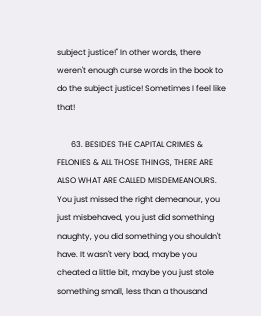subject justice!" In other words, there weren't enough curse words in the book to do the subject justice! Sometimes I feel like that!

       63. BESIDES THE CAPITAL CRIMES & FELONIES & ALL THOSE THINGS, THERE ARE ALSO WHAT ARE CALLED MISDEMEANOURS. You just missed the right demeanour, you just misbehaved, you just did something naughty, you did something you shouldn't have. It wasn't very bad, maybe you cheated a little bit, maybe you just stole something small, less than a thousand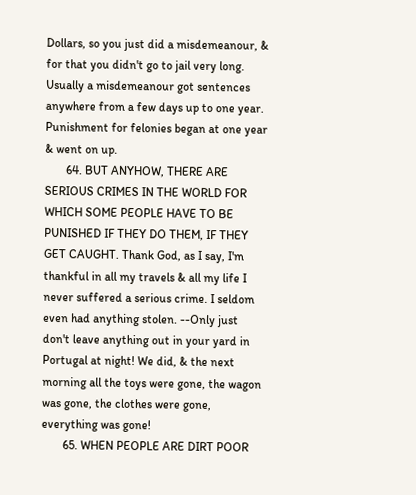Dollars, so you just did a misdemeanour, & for that you didn't go to jail very long. Usually a misdemeanour got sentences anywhere from a few days up to one year. Punishment for felonies began at one year & went on up.
       64. BUT ANYHOW, THERE ARE SERIOUS CRIMES IN THE WORLD FOR WHICH SOME PEOPLE HAVE TO BE PUNISHED IF THEY DO THEM, IF THEY GET CAUGHT. Thank God, as I say, I'm thankful in all my travels & all my life I never suffered a serious crime. I seldom even had anything stolen. --Only just don't leave anything out in your yard in Portugal at night! We did, & the next morning all the toys were gone, the wagon was gone, the clothes were gone, everything was gone!
       65. WHEN PEOPLE ARE DIRT POOR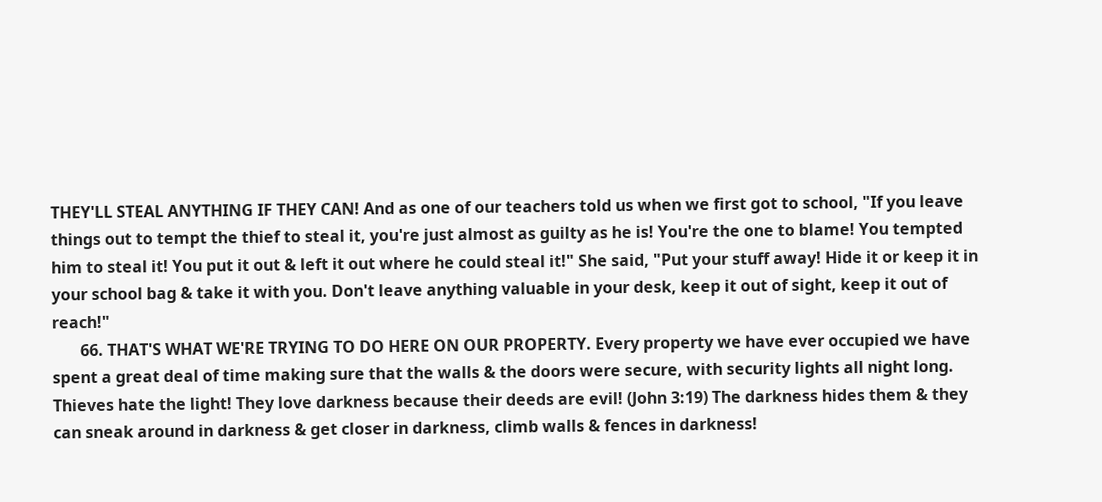THEY'LL STEAL ANYTHING IF THEY CAN! And as one of our teachers told us when we first got to school, "If you leave things out to tempt the thief to steal it, you're just almost as guilty as he is! You're the one to blame! You tempted him to steal it! You put it out & left it out where he could steal it!" She said, "Put your stuff away! Hide it or keep it in your school bag & take it with you. Don't leave anything valuable in your desk, keep it out of sight, keep it out of reach!"
       66. THAT'S WHAT WE'RE TRYING TO DO HERE ON OUR PROPERTY. Every property we have ever occupied we have spent a great deal of time making sure that the walls & the doors were secure, with security lights all night long. Thieves hate the light! They love darkness because their deeds are evil! (John 3:19) The darkness hides them & they can sneak around in darkness & get closer in darkness, climb walls & fences in darkness!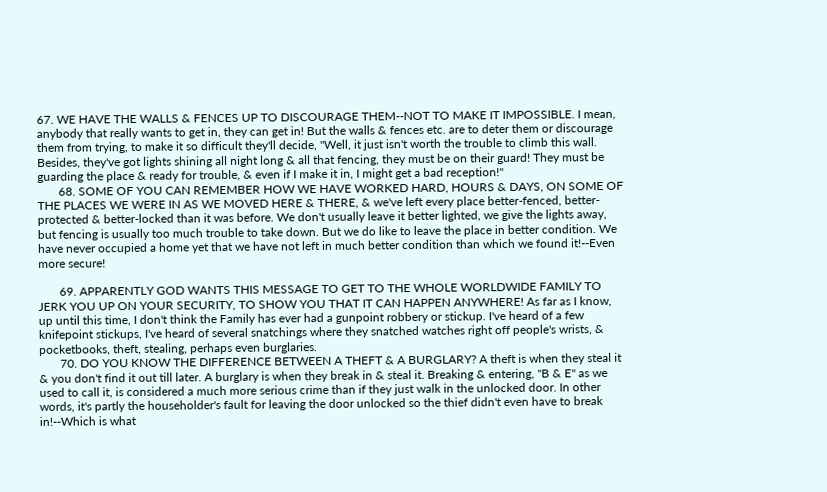67. WE HAVE THE WALLS & FENCES UP TO DISCOURAGE THEM--NOT TO MAKE IT IMPOSSIBLE. I mean, anybody that really wants to get in, they can get in! But the walls & fences etc. are to deter them or discourage them from trying, to make it so difficult they'll decide, "Well, it just isn't worth the trouble to climb this wall. Besides, they've got lights shining all night long & all that fencing, they must be on their guard! They must be guarding the place & ready for trouble, & even if I make it in, I might get a bad reception!"
       68. SOME OF YOU CAN REMEMBER HOW WE HAVE WORKED HARD, HOURS & DAYS, ON SOME OF THE PLACES WE WERE IN AS WE MOVED HERE & THERE, & we've left every place better-fenced, better-protected & better-locked than it was before. We don't usually leave it better lighted, we give the lights away, but fencing is usually too much trouble to take down. But we do like to leave the place in better condition. We have never occupied a home yet that we have not left in much better condition than which we found it!--Even more secure!

       69. APPARENTLY GOD WANTS THIS MESSAGE TO GET TO THE WHOLE WORLDWIDE FAMILY TO JERK YOU UP ON YOUR SECURITY, TO SHOW YOU THAT IT CAN HAPPEN ANYWHERE! As far as I know, up until this time, I don't think the Family has ever had a gunpoint robbery or stickup. I've heard of a few knifepoint stickups, I've heard of several snatchings where they snatched watches right off people's wrists, & pocketbooks, theft, stealing, perhaps even burglaries.
       70. DO YOU KNOW THE DIFFERENCE BETWEEN A THEFT & A BURGLARY? A theft is when they steal it & you don't find it out till later. A burglary is when they break in & steal it. Breaking & entering, "B & E" as we used to call it, is considered a much more serious crime than if they just walk in the unlocked door. In other words, it's partly the householder's fault for leaving the door unlocked so the thief didn't even have to break in!--Which is what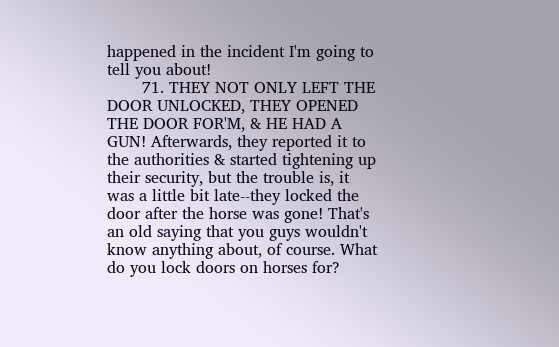happened in the incident I'm going to tell you about!
       71. THEY NOT ONLY LEFT THE DOOR UNLOCKED, THEY OPENED THE DOOR FOR'M, & HE HAD A GUN! Afterwards, they reported it to the authorities & started tightening up their security, but the trouble is, it was a little bit late--they locked the door after the horse was gone! That's an old saying that you guys wouldn't know anything about, of course. What do you lock doors on horses for?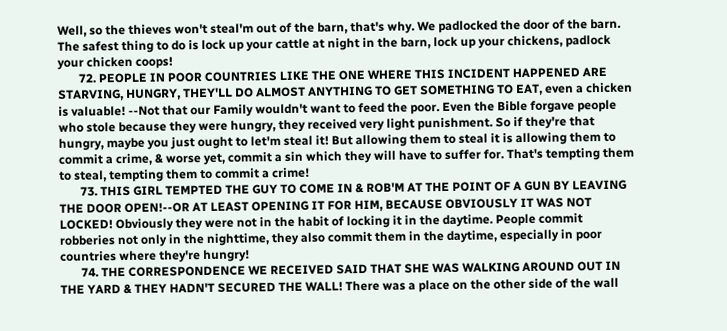Well, so the thieves won't steal'm out of the barn, that's why. We padlocked the door of the barn. The safest thing to do is lock up your cattle at night in the barn, lock up your chickens, padlock your chicken coops!
       72. PEOPLE IN POOR COUNTRIES LIKE THE ONE WHERE THIS INCIDENT HAPPENED ARE STARVING, HUNGRY, THEY'LL DO ALMOST ANYTHING TO GET SOMETHING TO EAT, even a chicken is valuable! --Not that our Family wouldn't want to feed the poor. Even the Bible forgave people who stole because they were hungry, they received very light punishment. So if they're that hungry, maybe you just ought to let'm steal it! But allowing them to steal it is allowing them to commit a crime, & worse yet, commit a sin which they will have to suffer for. That's tempting them to steal, tempting them to commit a crime!
       73. THIS GIRL TEMPTED THE GUY TO COME IN & ROB'M AT THE POINT OF A GUN BY LEAVING THE DOOR OPEN!--OR AT LEAST OPENING IT FOR HIM, BECAUSE OBVIOUSLY IT WAS NOT LOCKED! Obviously they were not in the habit of locking it in the daytime. People commit robberies not only in the nighttime, they also commit them in the daytime, especially in poor countries where they're hungry!
       74. THE CORRESPONDENCE WE RECEIVED SAID THAT SHE WAS WALKING AROUND OUT IN THE YARD & THEY HADN'T SECURED THE WALL! There was a place on the other side of the wall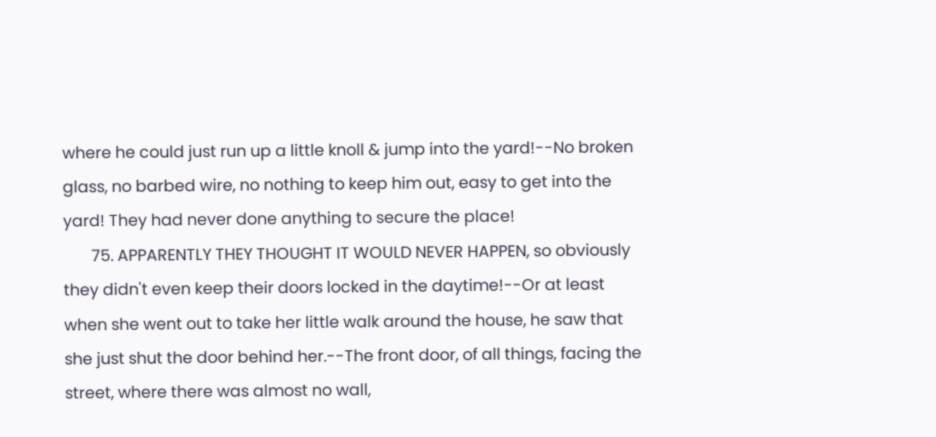where he could just run up a little knoll & jump into the yard!--No broken glass, no barbed wire, no nothing to keep him out, easy to get into the yard! They had never done anything to secure the place!
       75. APPARENTLY THEY THOUGHT IT WOULD NEVER HAPPEN, so obviously they didn't even keep their doors locked in the daytime!--Or at least when she went out to take her little walk around the house, he saw that she just shut the door behind her.--The front door, of all things, facing the street, where there was almost no wall,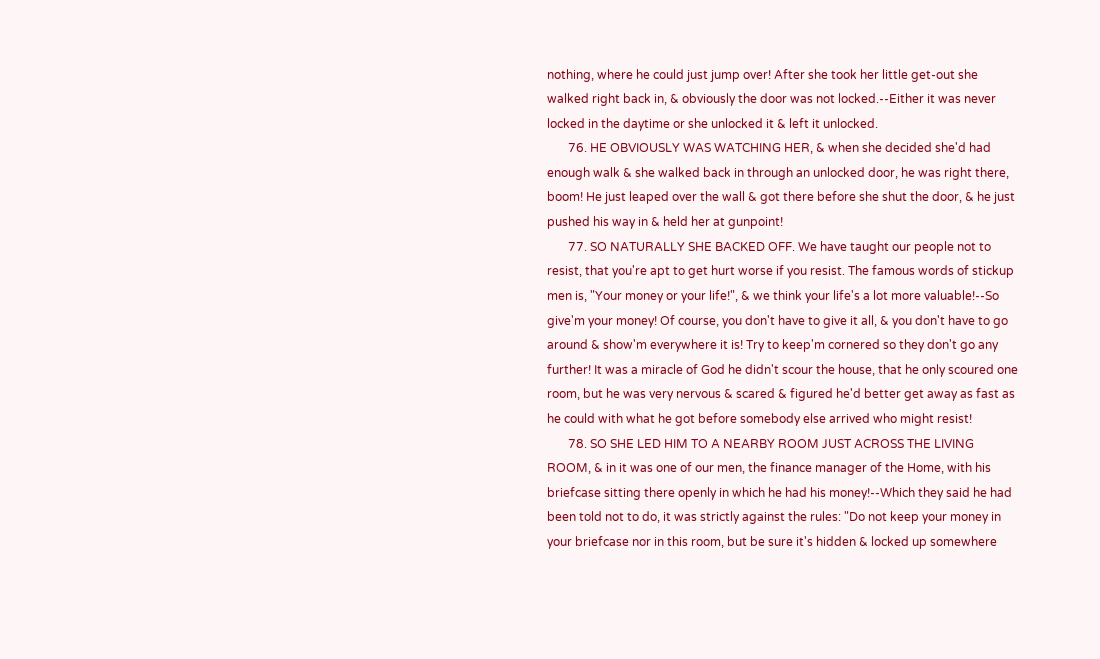nothing, where he could just jump over! After she took her little get-out she walked right back in, & obviously the door was not locked.--Either it was never locked in the daytime or she unlocked it & left it unlocked.
       76. HE OBVIOUSLY WAS WATCHING HER, & when she decided she'd had enough walk & she walked back in through an unlocked door, he was right there, boom! He just leaped over the wall & got there before she shut the door, & he just pushed his way in & held her at gunpoint!
       77. SO NATURALLY SHE BACKED OFF. We have taught our people not to resist, that you're apt to get hurt worse if you resist. The famous words of stickup men is, "Your money or your life!", & we think your life's a lot more valuable!--So give'm your money! Of course, you don't have to give it all, & you don't have to go around & show'm everywhere it is! Try to keep'm cornered so they don't go any further! It was a miracle of God he didn't scour the house, that he only scoured one room, but he was very nervous & scared & figured he'd better get away as fast as he could with what he got before somebody else arrived who might resist!
       78. SO SHE LED HIM TO A NEARBY ROOM JUST ACROSS THE LIVING ROOM, & in it was one of our men, the finance manager of the Home, with his briefcase sitting there openly in which he had his money!--Which they said he had been told not to do, it was strictly against the rules: "Do not keep your money in your briefcase nor in this room, but be sure it's hidden & locked up somewhere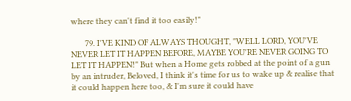where they can't find it too easily!"

       79. I'VE KIND OF ALWAYS THOUGHT, "WELL LORD, YOU'VE NEVER LET IT HAPPEN BEFORE, MAYBE YOU'RE NEVER GOING TO LET IT HAPPEN!" But when a Home gets robbed at the point of a gun by an intruder, Beloved, I think it's time for us to wake up & realise that it could happen here too, & I'm sure it could have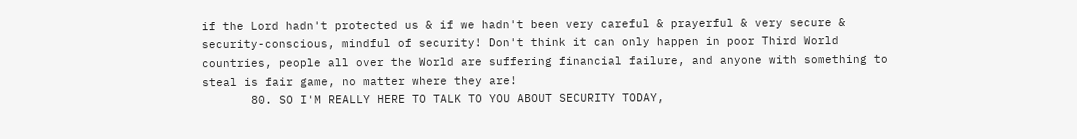if the Lord hadn't protected us & if we hadn't been very careful & prayerful & very secure & security-conscious, mindful of security! Don't think it can only happen in poor Third World countries, people all over the World are suffering financial failure, and anyone with something to steal is fair game, no matter where they are!
       80. SO I'M REALLY HERE TO TALK TO YOU ABOUT SECURITY TODAY,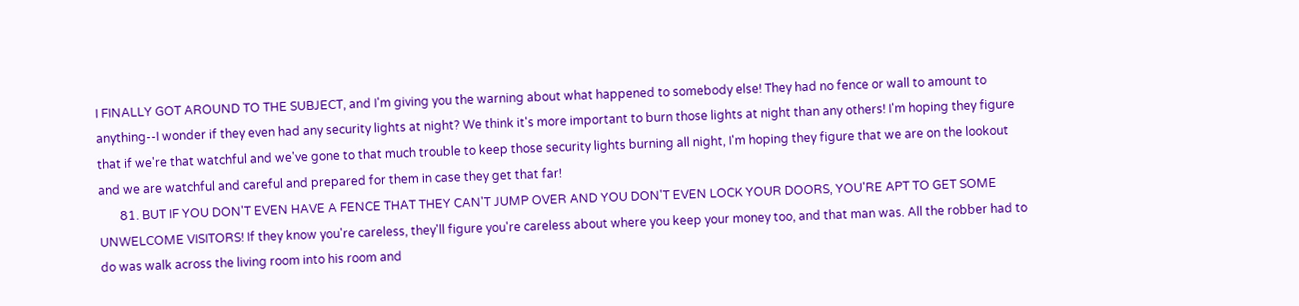I FINALLY GOT AROUND TO THE SUBJECT, and I'm giving you the warning about what happened to somebody else! They had no fence or wall to amount to anything--I wonder if they even had any security lights at night? We think it's more important to burn those lights at night than any others! I'm hoping they figure that if we're that watchful and we've gone to that much trouble to keep those security lights burning all night, I'm hoping they figure that we are on the lookout and we are watchful and careful and prepared for them in case they get that far!
       81. BUT IF YOU DON'T EVEN HAVE A FENCE THAT THEY CAN'T JUMP OVER AND YOU DON'T EVEN LOCK YOUR DOORS, YOU'RE APT TO GET SOME UNWELCOME VISITORS! If they know you're careless, they'll figure you're careless about where you keep your money too, and that man was. All the robber had to do was walk across the living room into his room and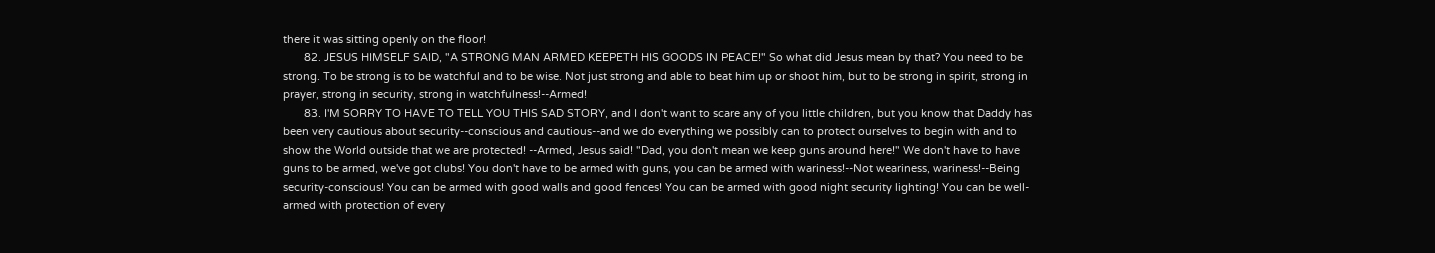there it was sitting openly on the floor!
       82. JESUS HIMSELF SAID, "A STRONG MAN ARMED KEEPETH HIS GOODS IN PEACE!" So what did Jesus mean by that? You need to be strong. To be strong is to be watchful and to be wise. Not just strong and able to beat him up or shoot him, but to be strong in spirit, strong in prayer, strong in security, strong in watchfulness!--Armed!
       83. I'M SORRY TO HAVE TO TELL YOU THIS SAD STORY, and I don't want to scare any of you little children, but you know that Daddy has been very cautious about security--conscious and cautious--and we do everything we possibly can to protect ourselves to begin with and to show the World outside that we are protected! --Armed, Jesus said! "Dad, you don't mean we keep guns around here!" We don't have to have guns to be armed, we've got clubs! You don't have to be armed with guns, you can be armed with wariness!--Not weariness, wariness!--Being security-conscious! You can be armed with good walls and good fences! You can be armed with good night security lighting! You can be well-armed with protection of every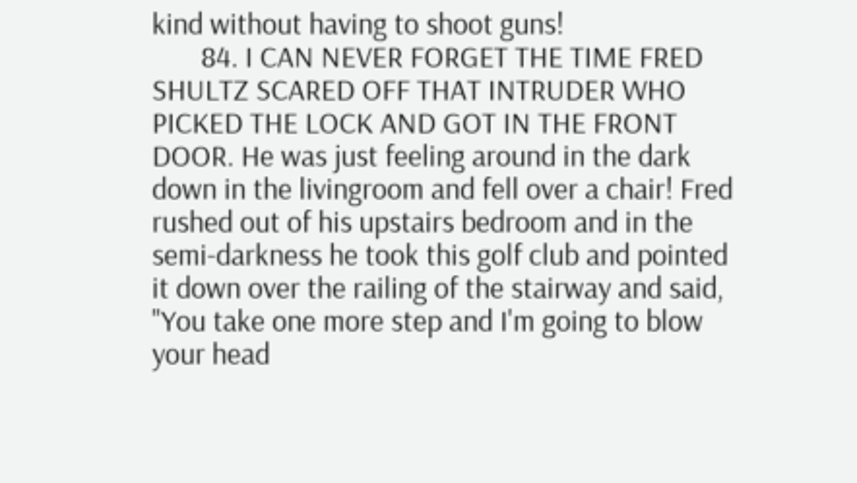kind without having to shoot guns!
       84. I CAN NEVER FORGET THE TIME FRED SHULTZ SCARED OFF THAT INTRUDER WHO PICKED THE LOCK AND GOT IN THE FRONT DOOR. He was just feeling around in the dark down in the livingroom and fell over a chair! Fred rushed out of his upstairs bedroom and in the semi-darkness he took this golf club and pointed it down over the railing of the stairway and said, "You take one more step and I'm going to blow your head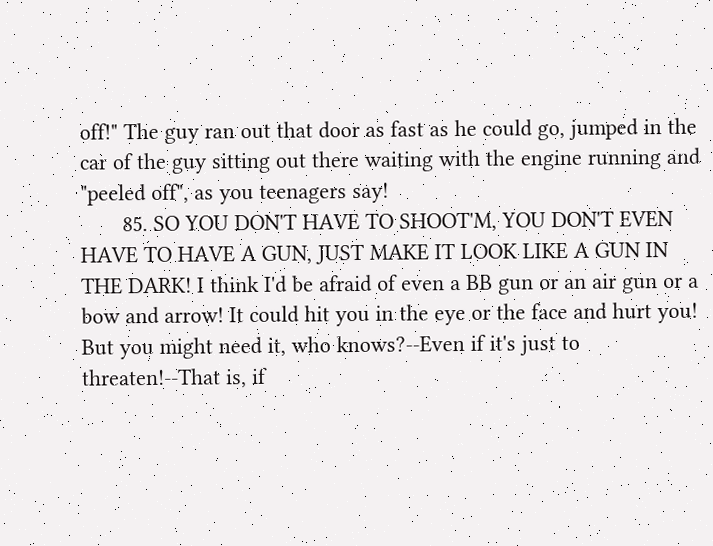off!" The guy ran out that door as fast as he could go, jumped in the car of the guy sitting out there waiting with the engine running and "peeled off", as you teenagers say!
       85. SO YOU DON'T HAVE TO SHOOT'M, YOU DON'T EVEN HAVE TO HAVE A GUN, JUST MAKE IT LOOK LIKE A GUN IN THE DARK! I think I'd be afraid of even a BB gun or an air gun or a bow and arrow! It could hit you in the eye or the face and hurt you! But you might need it, who knows?--Even if it's just to threaten!--That is, if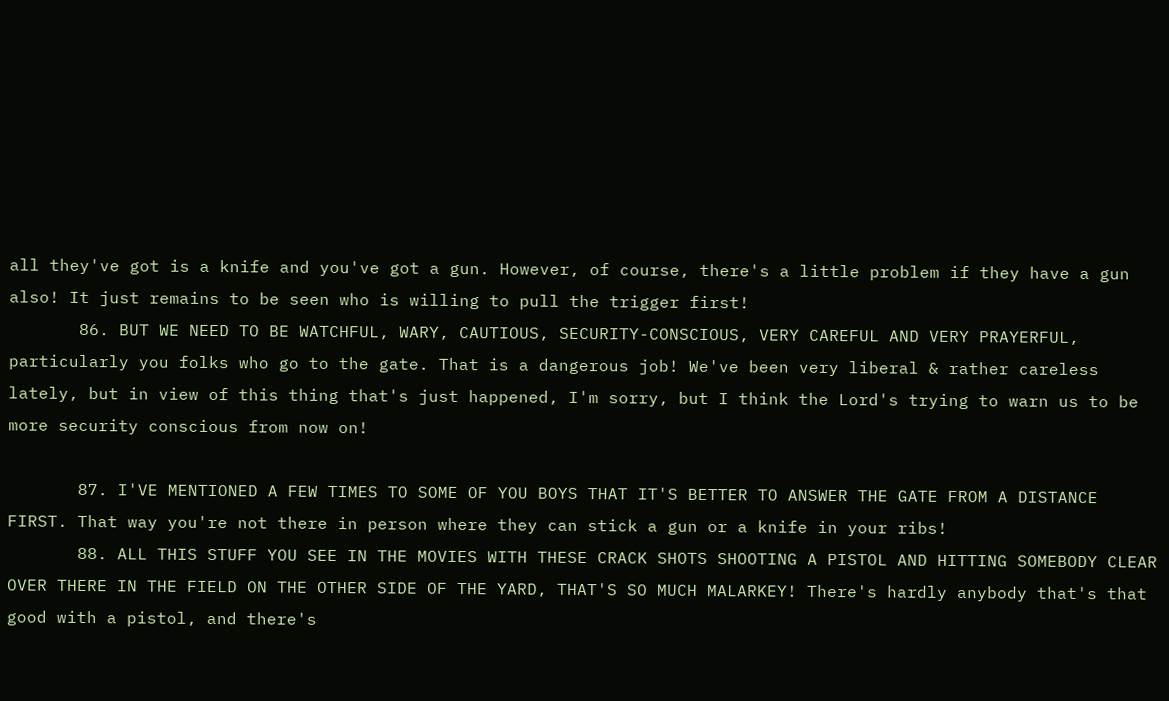all they've got is a knife and you've got a gun. However, of course, there's a little problem if they have a gun also! It just remains to be seen who is willing to pull the trigger first!
       86. BUT WE NEED TO BE WATCHFUL, WARY, CAUTIOUS, SECURITY-CONSCIOUS, VERY CAREFUL AND VERY PRAYERFUL, particularly you folks who go to the gate. That is a dangerous job! We've been very liberal & rather careless lately, but in view of this thing that's just happened, I'm sorry, but I think the Lord's trying to warn us to be more security conscious from now on!

       87. I'VE MENTIONED A FEW TIMES TO SOME OF YOU BOYS THAT IT'S BETTER TO ANSWER THE GATE FROM A DISTANCE FIRST. That way you're not there in person where they can stick a gun or a knife in your ribs!
       88. ALL THIS STUFF YOU SEE IN THE MOVIES WITH THESE CRACK SHOTS SHOOTING A PISTOL AND HITTING SOMEBODY CLEAR OVER THERE IN THE FIELD ON THE OTHER SIDE OF THE YARD, THAT'S SO MUCH MALARKEY! There's hardly anybody that's that good with a pistol, and there's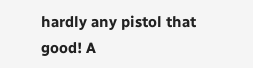hardly any pistol that good! A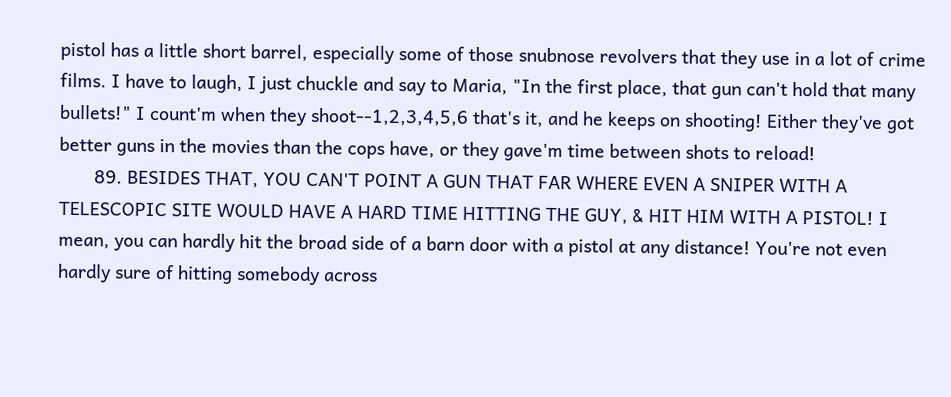pistol has a little short barrel, especially some of those snubnose revolvers that they use in a lot of crime films. I have to laugh, I just chuckle and say to Maria, "In the first place, that gun can't hold that many bullets!" I count'm when they shoot--1,2,3,4,5,6 that's it, and he keeps on shooting! Either they've got better guns in the movies than the cops have, or they gave'm time between shots to reload!
       89. BESIDES THAT, YOU CAN'T POINT A GUN THAT FAR WHERE EVEN A SNIPER WITH A TELESCOPIC SITE WOULD HAVE A HARD TIME HITTING THE GUY, & HIT HIM WITH A PISTOL! I mean, you can hardly hit the broad side of a barn door with a pistol at any distance! You're not even hardly sure of hitting somebody across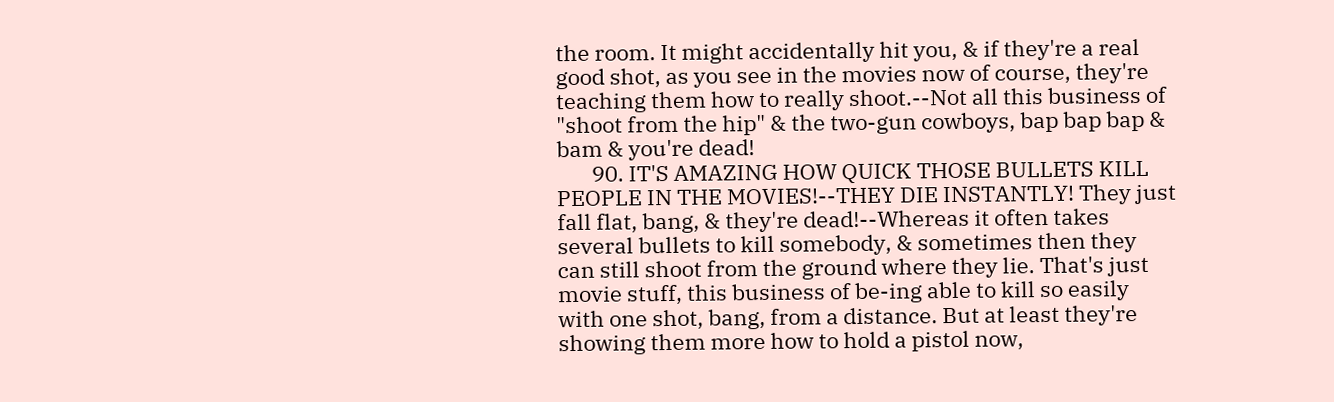the room. It might accidentally hit you, & if they're a real good shot, as you see in the movies now of course, they're teaching them how to really shoot.--Not all this business of "shoot from the hip" & the two-gun cowboys, bap bap bap & bam & you're dead!
       90. IT'S AMAZING HOW QUICK THOSE BULLETS KILL PEOPLE IN THE MOVIES!--THEY DIE INSTANTLY! They just fall flat, bang, & they're dead!--Whereas it often takes several bullets to kill somebody, & sometimes then they can still shoot from the ground where they lie. That's just movie stuff, this business of be-ing able to kill so easily with one shot, bang, from a distance. But at least they're showing them more how to hold a pistol now,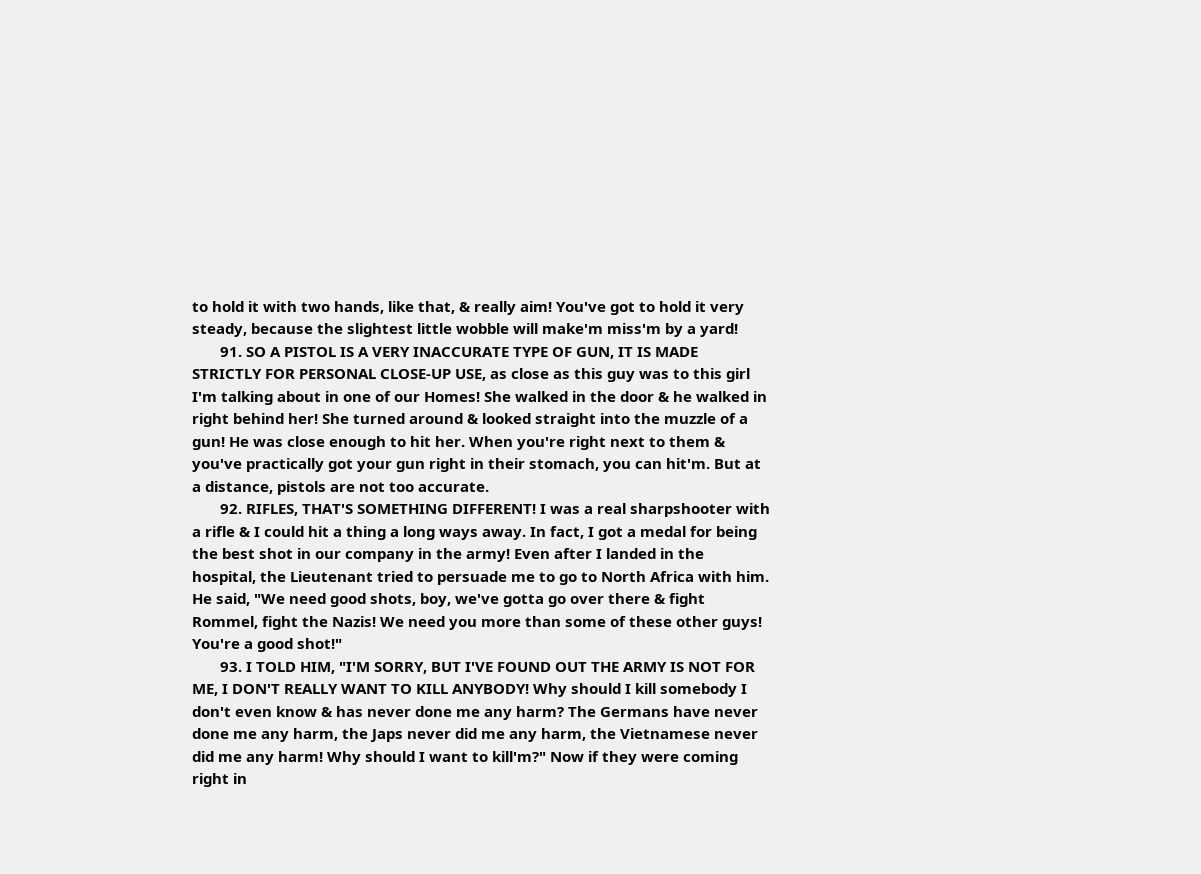to hold it with two hands, like that, & really aim! You've got to hold it very steady, because the slightest little wobble will make'm miss'm by a yard!
       91. SO A PISTOL IS A VERY INACCURATE TYPE OF GUN, IT IS MADE STRICTLY FOR PERSONAL CLOSE-UP USE, as close as this guy was to this girl I'm talking about in one of our Homes! She walked in the door & he walked in right behind her! She turned around & looked straight into the muzzle of a gun! He was close enough to hit her. When you're right next to them & you've practically got your gun right in their stomach, you can hit'm. But at a distance, pistols are not too accurate.
       92. RIFLES, THAT'S SOMETHING DIFFERENT! I was a real sharpshooter with a rifle & I could hit a thing a long ways away. In fact, I got a medal for being the best shot in our company in the army! Even after I landed in the hospital, the Lieutenant tried to persuade me to go to North Africa with him. He said, "We need good shots, boy, we've gotta go over there & fight Rommel, fight the Nazis! We need you more than some of these other guys! You're a good shot!"
       93. I TOLD HIM, "I'M SORRY, BUT I'VE FOUND OUT THE ARMY IS NOT FOR ME, I DON'T REALLY WANT TO KILL ANYBODY! Why should I kill somebody I don't even know & has never done me any harm? The Germans have never done me any harm, the Japs never did me any harm, the Vietnamese never did me any harm! Why should I want to kill'm?" Now if they were coming right in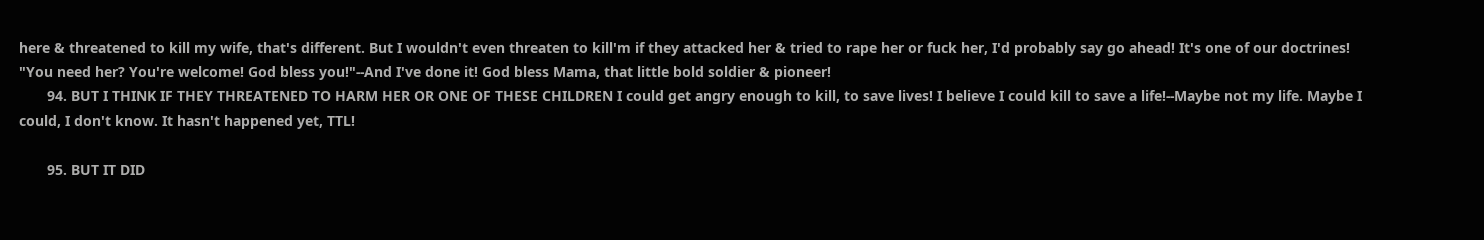here & threatened to kill my wife, that's different. But I wouldn't even threaten to kill'm if they attacked her & tried to rape her or fuck her, I'd probably say go ahead! It's one of our doctrines! "You need her? You're welcome! God bless you!"--And I've done it! God bless Mama, that little bold soldier & pioneer!
       94. BUT I THINK IF THEY THREATENED TO HARM HER OR ONE OF THESE CHILDREN I could get angry enough to kill, to save lives! I believe I could kill to save a life!--Maybe not my life. Maybe I could, I don't know. It hasn't happened yet, TTL!

       95. BUT IT DID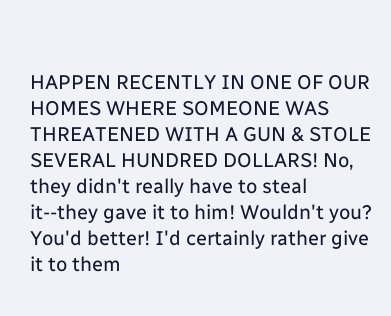HAPPEN RECENTLY IN ONE OF OUR HOMES WHERE SOMEONE WAS THREATENED WITH A GUN & STOLE SEVERAL HUNDRED DOLLARS! No, they didn't really have to steal it--they gave it to him! Wouldn't you? You'd better! I'd certainly rather give it to them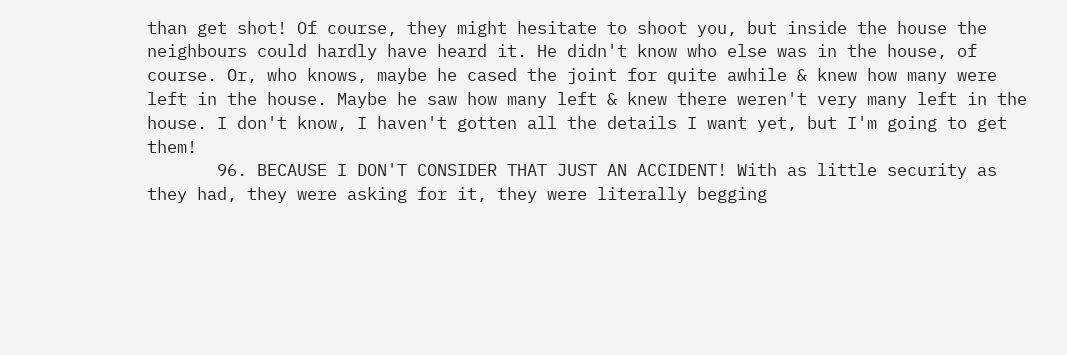than get shot! Of course, they might hesitate to shoot you, but inside the house the neighbours could hardly have heard it. He didn't know who else was in the house, of course. Or, who knows, maybe he cased the joint for quite awhile & knew how many were left in the house. Maybe he saw how many left & knew there weren't very many left in the house. I don't know, I haven't gotten all the details I want yet, but I'm going to get them!
       96. BECAUSE I DON'T CONSIDER THAT JUST AN ACCIDENT! With as little security as they had, they were asking for it, they were literally begging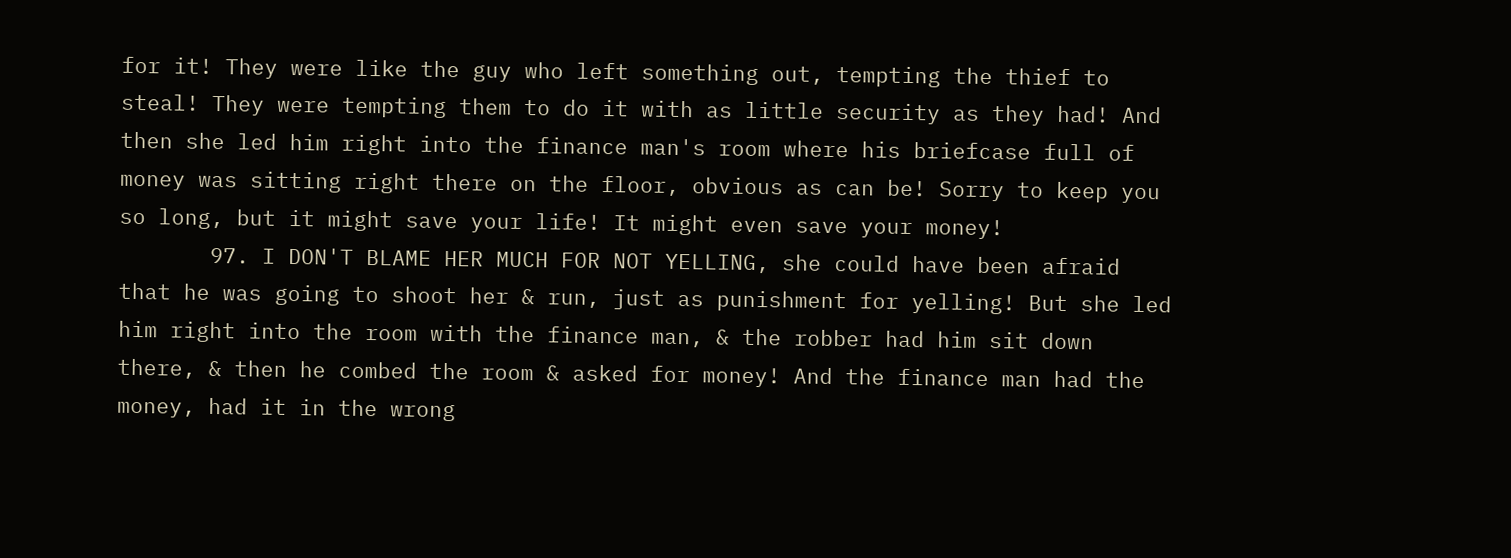for it! They were like the guy who left something out, tempting the thief to steal! They were tempting them to do it with as little security as they had! And then she led him right into the finance man's room where his briefcase full of money was sitting right there on the floor, obvious as can be! Sorry to keep you so long, but it might save your life! It might even save your money!
       97. I DON'T BLAME HER MUCH FOR NOT YELLING, she could have been afraid that he was going to shoot her & run, just as punishment for yelling! But she led him right into the room with the finance man, & the robber had him sit down there, & then he combed the room & asked for money! And the finance man had the money, had it in the wrong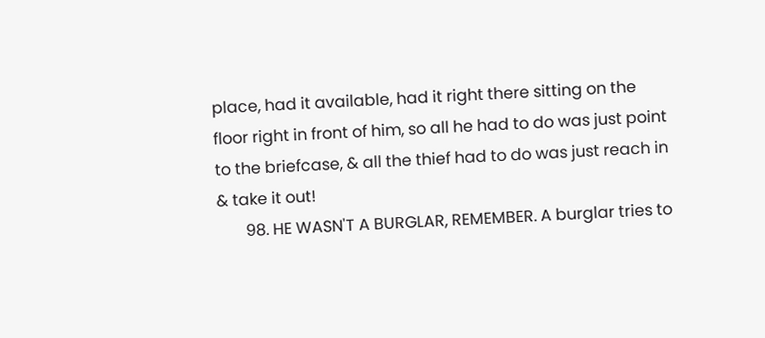place, had it available, had it right there sitting on the floor right in front of him, so all he had to do was just point to the briefcase, & all the thief had to do was just reach in & take it out!
       98. HE WASN'T A BURGLAR, REMEMBER. A burglar tries to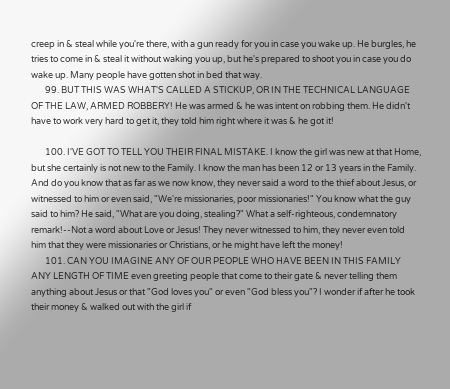creep in & steal while you're there, with a gun ready for you in case you wake up. He burgles, he tries to come in & steal it without waking you up, but he's prepared to shoot you in case you do wake up. Many people have gotten shot in bed that way.
       99. BUT THIS WAS WHAT'S CALLED A STICKUP, OR IN THE TECHNICAL LANGUAGE OF THE LAW, ARMED ROBBERY! He was armed & he was intent on robbing them. He didn't have to work very hard to get it, they told him right where it was & he got it!

       100. I'VE GOT TO TELL YOU THEIR FINAL MISTAKE. I know the girl was new at that Home, but she certainly is not new to the Family. I know the man has been 12 or 13 years in the Family. And do you know that as far as we now know, they never said a word to the thief about Jesus, or witnessed to him or even said, "We're missionaries, poor missionaries!" You know what the guy said to him? He said, "What are you doing, stealing?" What a self-righteous, condemnatory remark!--Not a word about Love or Jesus! They never witnessed to him, they never even told him that they were missionaries or Christians, or he might have left the money!
       101. CAN YOU IMAGINE ANY OF OUR PEOPLE WHO HAVE BEEN IN THIS FAMILY ANY LENGTH OF TIME even greeting people that come to their gate & never telling them anything about Jesus or that "God loves you" or even "God bless you"? I wonder if after he took their money & walked out with the girl if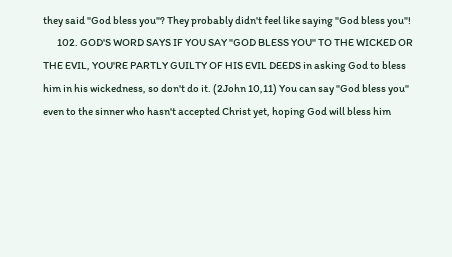they said "God bless you"? They probably didn't feel like saying "God bless you"!
       102. GOD'S WORD SAYS IF YOU SAY "GOD BLESS YOU" TO THE WICKED OR THE EVIL, YOU'RE PARTLY GUILTY OF HIS EVIL DEEDS in asking God to bless him in his wickedness, so don't do it. (2John 10,11) You can say "God bless you" even to the sinner who hasn't accepted Christ yet, hoping God will bless him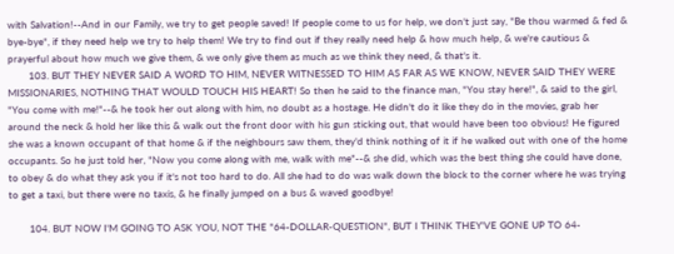with Salvation!--And in our Family, we try to get people saved! If people come to us for help, we don't just say, "Be thou warmed & fed & bye-bye", if they need help we try to help them! We try to find out if they really need help & how much help, & we're cautious & prayerful about how much we give them, & we only give them as much as we think they need, & that's it.
       103. BUT THEY NEVER SAID A WORD TO HIM, NEVER WITNESSED TO HIM AS FAR AS WE KNOW, NEVER SAID THEY WERE MISSIONARIES, NOTHING THAT WOULD TOUCH HIS HEART! So then he said to the finance man, "You stay here!", & said to the girl, "You come with me!"--& he took her out along with him, no doubt as a hostage. He didn't do it like they do in the movies, grab her around the neck & hold her like this & walk out the front door with his gun sticking out, that would have been too obvious! He figured she was a known occupant of that home & if the neighbours saw them, they'd think nothing of it if he walked out with one of the home occupants. So he just told her, "Now you come along with me, walk with me"--& she did, which was the best thing she could have done, to obey & do what they ask you if it's not too hard to do. All she had to do was walk down the block to the corner where he was trying to get a taxi, but there were no taxis, & he finally jumped on a bus & waved goodbye!

       104. BUT NOW I'M GOING TO ASK YOU, NOT THE "64-DOLLAR-QUESTION", BUT I THINK THEY'VE GONE UP TO 64-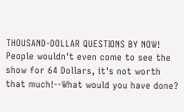THOUSAND-DOLLAR QUESTIONS BY NOW! People wouldn't even come to see the show for 64 Dollars, it's not worth that much!--What would you have done?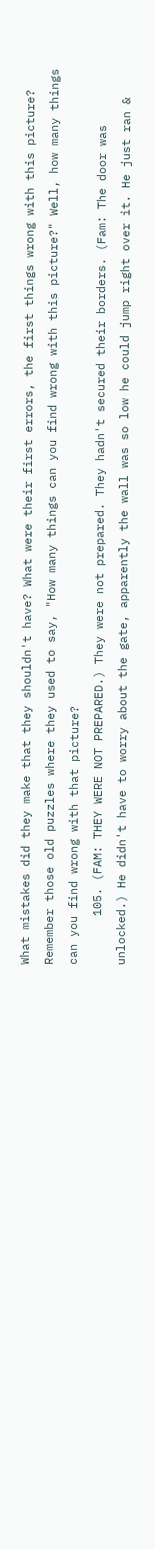What mistakes did they make that they shouldn't have? What were their first errors, the first things wrong with this picture? Remember those old puzzles where they used to say, "How many things can you find wrong with this picture?" Well, how many things can you find wrong with that picture?
       105. (FAM: THEY WERE NOT PREPARED.) They were not prepared. They hadn't secured their borders. (Fam: The door was unlocked.) He didn't have to worry about the gate, apparently the wall was so low he could jump right over it. He just ran &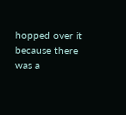hopped over it because there was a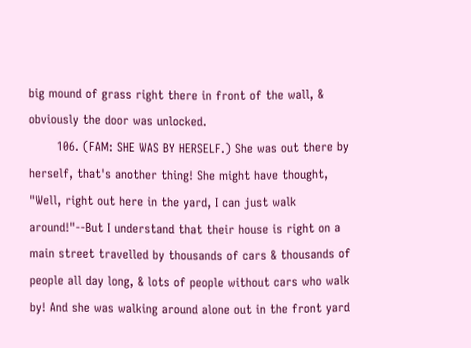big mound of grass right there in front of the wall, & obviously the door was unlocked.
       106. (FAM: SHE WAS BY HERSELF.) She was out there by herself, that's another thing! She might have thought, "Well, right out here in the yard, I can just walk around!"--But I understand that their house is right on a main street travelled by thousands of cars & thousands of people all day long, & lots of people without cars who walk by! And she was walking around alone out in the front yard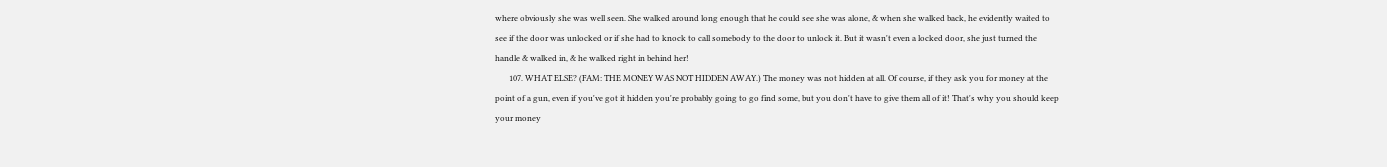where obviously she was well seen. She walked around long enough that he could see she was alone, & when she walked back, he evidently waited to see if the door was unlocked or if she had to knock to call somebody to the door to unlock it. But it wasn't even a locked door, she just turned the handle & walked in, & he walked right in behind her!
       107. WHAT ELSE? (FAM: THE MONEY WAS NOT HIDDEN AWAY.) The money was not hidden at all. Of course, if they ask you for money at the point of a gun, even if you've got it hidden you're probably going to go find some, but you don't have to give them all of it! That's why you should keep your money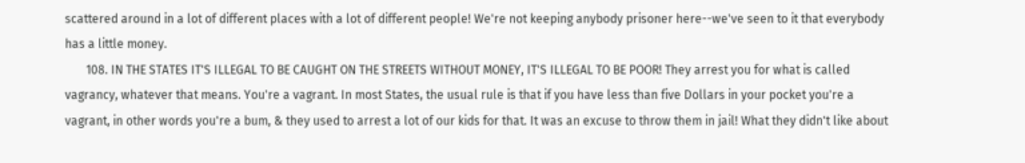scattered around in a lot of different places with a lot of different people! We're not keeping anybody prisoner here--we've seen to it that everybody has a little money.
       108. IN THE STATES IT'S ILLEGAL TO BE CAUGHT ON THE STREETS WITHOUT MONEY, IT'S ILLEGAL TO BE POOR! They arrest you for what is called vagrancy, whatever that means. You're a vagrant. In most States, the usual rule is that if you have less than five Dollars in your pocket you're a vagrant, in other words you're a bum, & they used to arrest a lot of our kids for that. It was an excuse to throw them in jail! What they didn't like about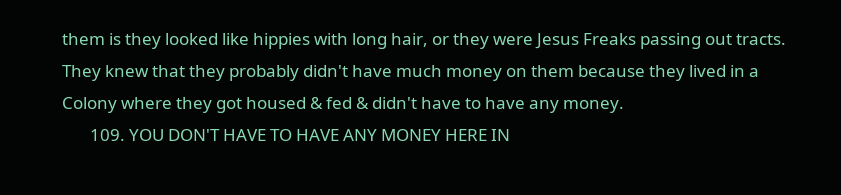them is they looked like hippies with long hair, or they were Jesus Freaks passing out tracts. They knew that they probably didn't have much money on them because they lived in a Colony where they got housed & fed & didn't have to have any money.
       109. YOU DON'T HAVE TO HAVE ANY MONEY HERE IN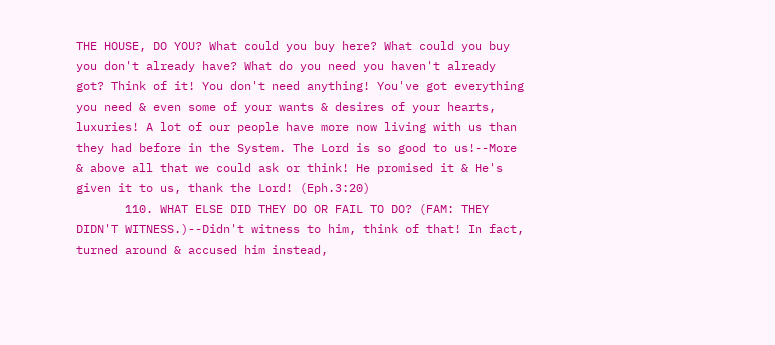THE HOUSE, DO YOU? What could you buy here? What could you buy you don't already have? What do you need you haven't already got? Think of it! You don't need anything! You've got everything you need & even some of your wants & desires of your hearts, luxuries! A lot of our people have more now living with us than they had before in the System. The Lord is so good to us!--More & above all that we could ask or think! He promised it & He's given it to us, thank the Lord! (Eph.3:20)
       110. WHAT ELSE DID THEY DO OR FAIL TO DO? (FAM: THEY DIDN'T WITNESS.)--Didn't witness to him, think of that! In fact, turned around & accused him instead,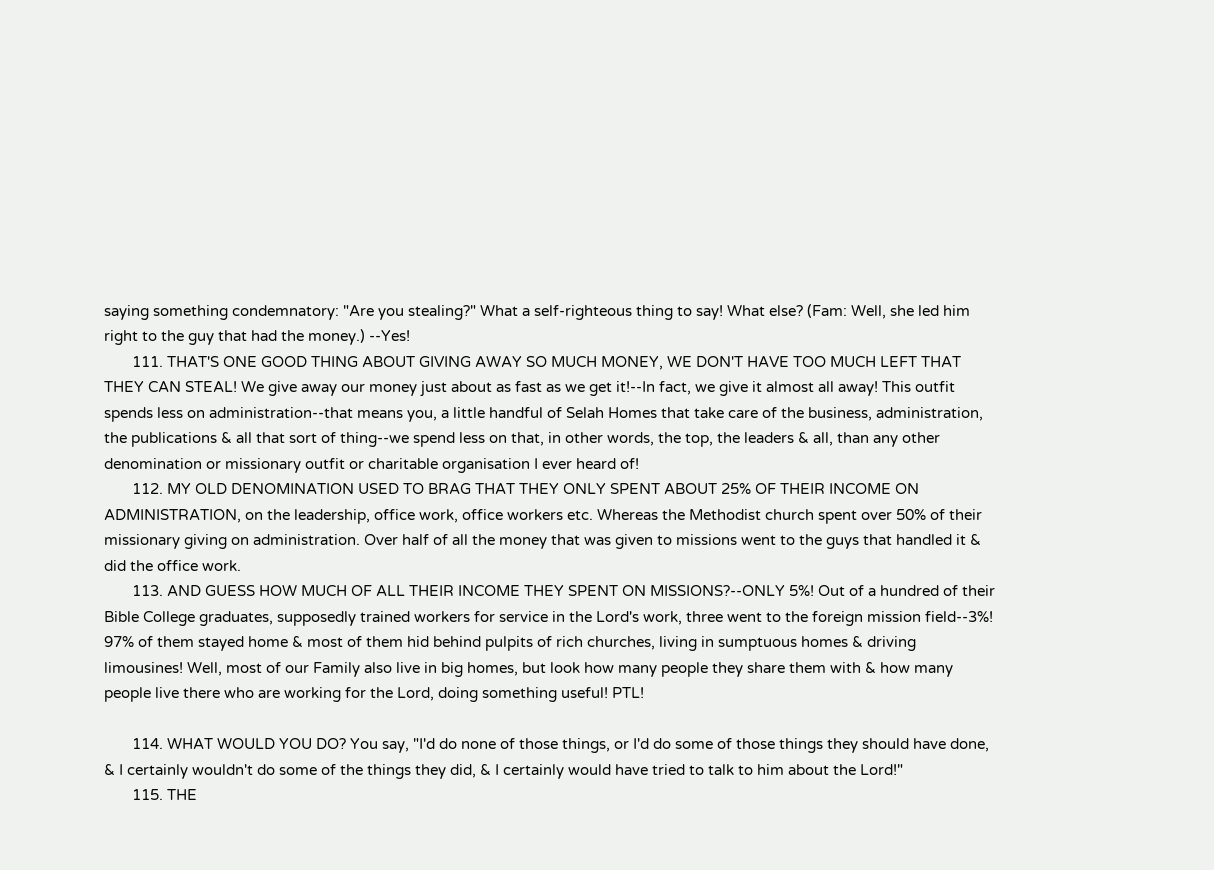saying something condemnatory: "Are you stealing?" What a self-righteous thing to say! What else? (Fam: Well, she led him right to the guy that had the money.) --Yes!
       111. THAT'S ONE GOOD THING ABOUT GIVING AWAY SO MUCH MONEY, WE DON'T HAVE TOO MUCH LEFT THAT THEY CAN STEAL! We give away our money just about as fast as we get it!--In fact, we give it almost all away! This outfit spends less on administration--that means you, a little handful of Selah Homes that take care of the business, administration, the publications & all that sort of thing--we spend less on that, in other words, the top, the leaders & all, than any other denomination or missionary outfit or charitable organisation I ever heard of!
       112. MY OLD DENOMINATION USED TO BRAG THAT THEY ONLY SPENT ABOUT 25% OF THEIR INCOME ON ADMINISTRATION, on the leadership, office work, office workers etc. Whereas the Methodist church spent over 50% of their missionary giving on administration. Over half of all the money that was given to missions went to the guys that handled it & did the office work.
       113. AND GUESS HOW MUCH OF ALL THEIR INCOME THEY SPENT ON MISSIONS?--ONLY 5%! Out of a hundred of their Bible College graduates, supposedly trained workers for service in the Lord's work, three went to the foreign mission field--3%! 97% of them stayed home & most of them hid behind pulpits of rich churches, living in sumptuous homes & driving limousines! Well, most of our Family also live in big homes, but look how many people they share them with & how many people live there who are working for the Lord, doing something useful! PTL!

       114. WHAT WOULD YOU DO? You say, "I'd do none of those things, or I'd do some of those things they should have done, & I certainly wouldn't do some of the things they did, & I certainly would have tried to talk to him about the Lord!"
       115. THE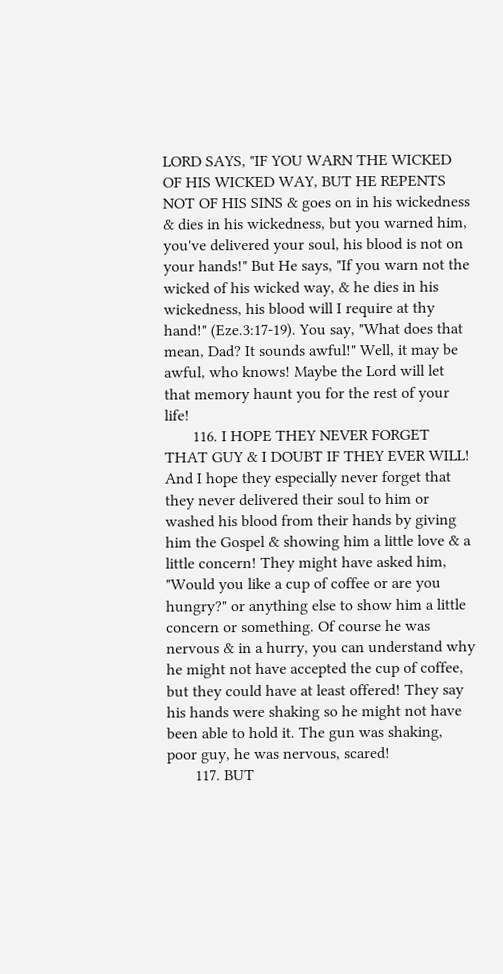LORD SAYS, "IF YOU WARN THE WICKED OF HIS WICKED WAY, BUT HE REPENTS NOT OF HIS SINS & goes on in his wickedness & dies in his wickedness, but you warned him, you've delivered your soul, his blood is not on your hands!" But He says, "If you warn not the wicked of his wicked way, & he dies in his wickedness, his blood will I require at thy hand!" (Eze.3:17-19). You say, "What does that mean, Dad? It sounds awful!" Well, it may be awful, who knows! Maybe the Lord will let that memory haunt you for the rest of your life!
       116. I HOPE THEY NEVER FORGET THAT GUY & I DOUBT IF THEY EVER WILL! And I hope they especially never forget that they never delivered their soul to him or washed his blood from their hands by giving him the Gospel & showing him a little love & a little concern! They might have asked him, "Would you like a cup of coffee or are you hungry?" or anything else to show him a little concern or something. Of course he was nervous & in a hurry, you can understand why he might not have accepted the cup of coffee, but they could have at least offered! They say his hands were shaking so he might not have been able to hold it. The gun was shaking, poor guy, he was nervous, scared!
       117. BUT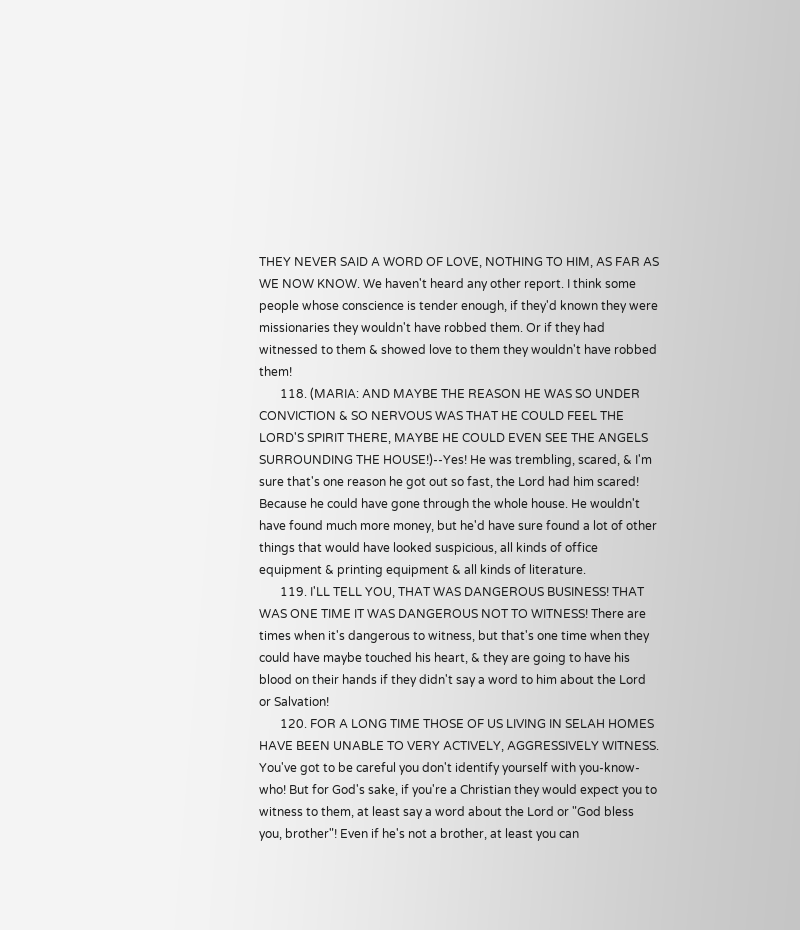THEY NEVER SAID A WORD OF LOVE, NOTHING TO HIM, AS FAR AS WE NOW KNOW. We haven't heard any other report. I think some people whose conscience is tender enough, if they'd known they were missionaries they wouldn't have robbed them. Or if they had witnessed to them & showed love to them they wouldn't have robbed them!
       118. (MARIA: AND MAYBE THE REASON HE WAS SO UNDER CONVICTION & SO NERVOUS WAS THAT HE COULD FEEL THE LORD'S SPIRIT THERE, MAYBE HE COULD EVEN SEE THE ANGELS SURROUNDING THE HOUSE!)--Yes! He was trembling, scared, & I'm sure that's one reason he got out so fast, the Lord had him scared! Because he could have gone through the whole house. He wouldn't have found much more money, but he'd have sure found a lot of other things that would have looked suspicious, all kinds of office equipment & printing equipment & all kinds of literature.
       119. I'LL TELL YOU, THAT WAS DANGEROUS BUSINESS! THAT WAS ONE TIME IT WAS DANGEROUS NOT TO WITNESS! There are times when it's dangerous to witness, but that's one time when they could have maybe touched his heart, & they are going to have his blood on their hands if they didn't say a word to him about the Lord or Salvation!
       120. FOR A LONG TIME THOSE OF US LIVING IN SELAH HOMES HAVE BEEN UNABLE TO VERY ACTIVELY, AGGRESSIVELY WITNESS. You've got to be careful you don't identify yourself with you-know-who! But for God's sake, if you're a Christian they would expect you to witness to them, at least say a word about the Lord or "God bless you, brother"! Even if he's not a brother, at least you can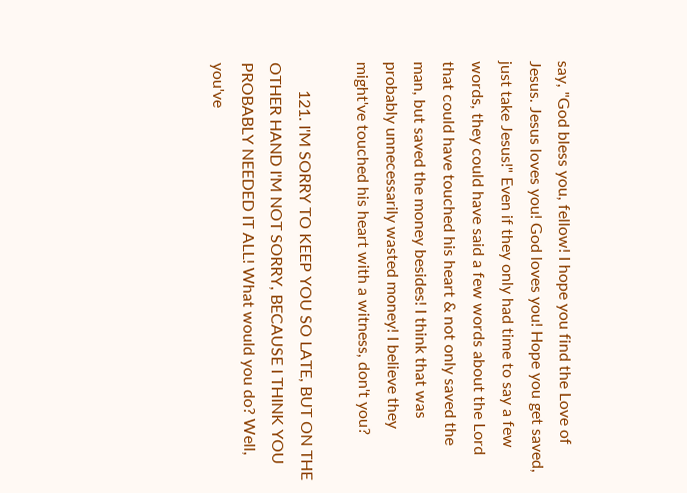say, "God bless you, fellow! I hope you find the Love of Jesus. Jesus loves you! God loves you! Hope you get saved, just take Jesus!" Even if they only had time to say a few words, they could have said a few words about the Lord that could have touched his heart & not only saved the man, but saved the money besides! I think that was probably unnecessarily wasted money! I believe they might've touched his heart with a witness, don't you?

       121. I'M SORRY TO KEEP YOU SO LATE, BUT ON THE OTHER HAND I'M NOT SORRY, BECAUSE I THINK YOU PROBABLY NEEDED IT ALL! What would you do? Well, you've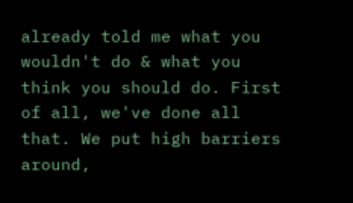already told me what you wouldn't do & what you think you should do. First of all, we've done all that. We put high barriers around,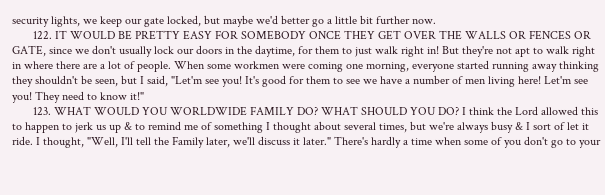security lights, we keep our gate locked, but maybe we'd better go a little bit further now.
       122. IT WOULD BE PRETTY EASY FOR SOMEBODY ONCE THEY GET OVER THE WALLS OR FENCES OR GATE, since we don't usually lock our doors in the daytime, for them to just walk right in! But they're not apt to walk right in where there are a lot of people. When some workmen were coming one morning, everyone started running away thinking they shouldn't be seen, but I said, "Let'm see you! It's good for them to see we have a number of men living here! Let'm see you! They need to know it!"
       123. WHAT WOULD YOU WORLDWIDE FAMILY DO? WHAT SHOULD YOU DO? I think the Lord allowed this to happen to jerk us up & to remind me of something I thought about several times, but we're always busy & I sort of let it ride. I thought, "Well, I'll tell the Family later, we'll discuss it later." There's hardly a time when some of you don't go to your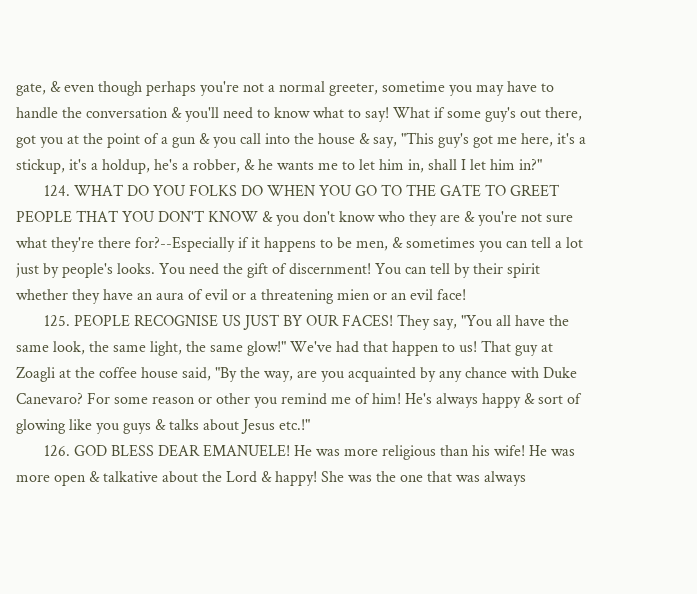gate, & even though perhaps you're not a normal greeter, sometime you may have to handle the conversation & you'll need to know what to say! What if some guy's out there, got you at the point of a gun & you call into the house & say, "This guy's got me here, it's a stickup, it's a holdup, he's a robber, & he wants me to let him in, shall I let him in?"
       124. WHAT DO YOU FOLKS DO WHEN YOU GO TO THE GATE TO GREET PEOPLE THAT YOU DON'T KNOW & you don't know who they are & you're not sure what they're there for?--Especially if it happens to be men, & sometimes you can tell a lot just by people's looks. You need the gift of discernment! You can tell by their spirit whether they have an aura of evil or a threatening mien or an evil face!
       125. PEOPLE RECOGNISE US JUST BY OUR FACES! They say, "You all have the same look, the same light, the same glow!" We've had that happen to us! That guy at Zoagli at the coffee house said, "By the way, are you acquainted by any chance with Duke Canevaro? For some reason or other you remind me of him! He's always happy & sort of glowing like you guys & talks about Jesus etc.!"
       126. GOD BLESS DEAR EMANUELE! He was more religious than his wife! He was more open & talkative about the Lord & happy! She was the one that was always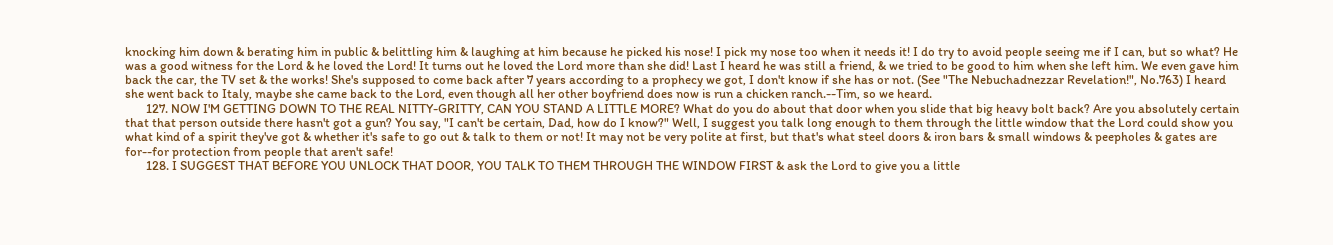knocking him down & berating him in public & belittling him & laughing at him because he picked his nose! I pick my nose too when it needs it! I do try to avoid people seeing me if I can, but so what? He was a good witness for the Lord & he loved the Lord! It turns out he loved the Lord more than she did! Last I heard he was still a friend, & we tried to be good to him when she left him. We even gave him back the car, the TV set & the works! She's supposed to come back after 7 years according to a prophecy we got, I don't know if she has or not. (See "The Nebuchadnezzar Revelation!", No.763) I heard she went back to Italy, maybe she came back to the Lord, even though all her other boyfriend does now is run a chicken ranch.--Tim, so we heard.
       127. NOW I'M GETTING DOWN TO THE REAL NITTY-GRITTY, CAN YOU STAND A LITTLE MORE? What do you do about that door when you slide that big heavy bolt back? Are you absolutely certain that that person outside there hasn't got a gun? You say, "I can't be certain, Dad, how do I know?" Well, I suggest you talk long enough to them through the little window that the Lord could show you what kind of a spirit they've got & whether it's safe to go out & talk to them or not! It may not be very polite at first, but that's what steel doors & iron bars & small windows & peepholes & gates are for--for protection from people that aren't safe!
       128. I SUGGEST THAT BEFORE YOU UNLOCK THAT DOOR, YOU TALK TO THEM THROUGH THE WINDOW FIRST & ask the Lord to give you a little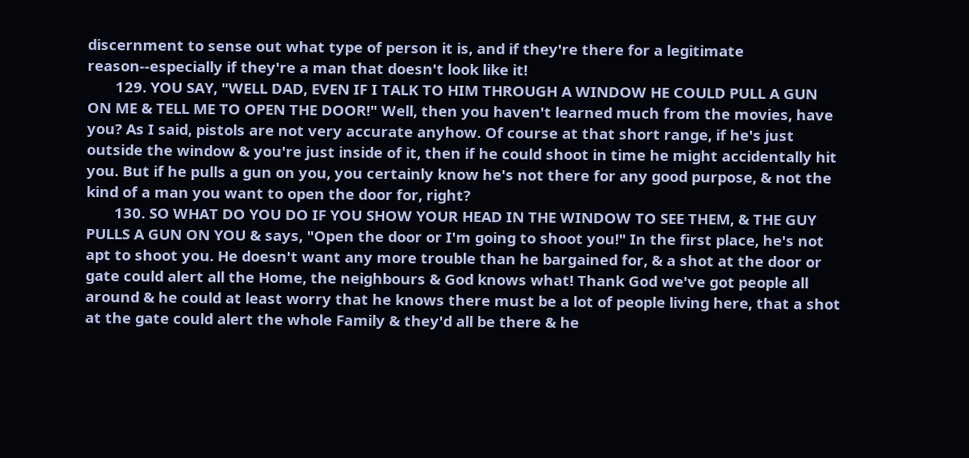discernment to sense out what type of person it is, and if they're there for a legitimate reason--especially if they're a man that doesn't look like it!
       129. YOU SAY, "WELL DAD, EVEN IF I TALK TO HIM THROUGH A WINDOW HE COULD PULL A GUN ON ME & TELL ME TO OPEN THE DOOR!" Well, then you haven't learned much from the movies, have you? As I said, pistols are not very accurate anyhow. Of course at that short range, if he's just outside the window & you're just inside of it, then if he could shoot in time he might accidentally hit you. But if he pulls a gun on you, you certainly know he's not there for any good purpose, & not the kind of a man you want to open the door for, right?
       130. SO WHAT DO YOU DO IF YOU SHOW YOUR HEAD IN THE WINDOW TO SEE THEM, & THE GUY PULLS A GUN ON YOU & says, "Open the door or I'm going to shoot you!" In the first place, he's not apt to shoot you. He doesn't want any more trouble than he bargained for, & a shot at the door or gate could alert all the Home, the neighbours & God knows what! Thank God we've got people all around & he could at least worry that he knows there must be a lot of people living here, that a shot at the gate could alert the whole Family & they'd all be there & he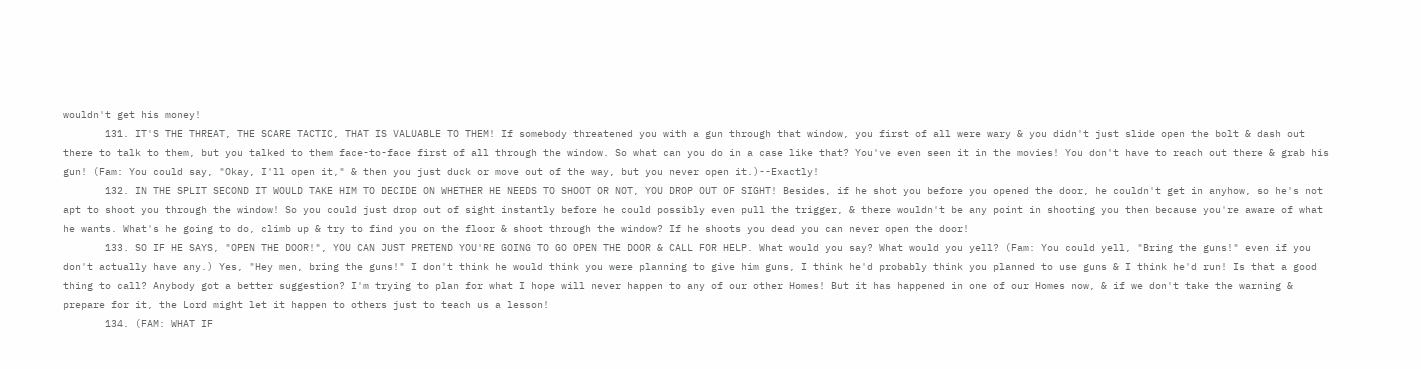wouldn't get his money!
       131. IT'S THE THREAT, THE SCARE TACTIC, THAT IS VALUABLE TO THEM! If somebody threatened you with a gun through that window, you first of all were wary & you didn't just slide open the bolt & dash out there to talk to them, but you talked to them face-to-face first of all through the window. So what can you do in a case like that? You've even seen it in the movies! You don't have to reach out there & grab his gun! (Fam: You could say, "Okay, I'll open it," & then you just duck or move out of the way, but you never open it.)--Exactly!
       132. IN THE SPLIT SECOND IT WOULD TAKE HIM TO DECIDE ON WHETHER HE NEEDS TO SHOOT OR NOT, YOU DROP OUT OF SIGHT! Besides, if he shot you before you opened the door, he couldn't get in anyhow, so he's not apt to shoot you through the window! So you could just drop out of sight instantly before he could possibly even pull the trigger, & there wouldn't be any point in shooting you then because you're aware of what he wants. What's he going to do, climb up & try to find you on the floor & shoot through the window? If he shoots you dead you can never open the door!
       133. SO IF HE SAYS, "OPEN THE DOOR!", YOU CAN JUST PRETEND YOU'RE GOING TO GO OPEN THE DOOR & CALL FOR HELP. What would you say? What would you yell? (Fam: You could yell, "Bring the guns!" even if you don't actually have any.) Yes, "Hey men, bring the guns!" I don't think he would think you were planning to give him guns, I think he'd probably think you planned to use guns & I think he'd run! Is that a good thing to call? Anybody got a better suggestion? I'm trying to plan for what I hope will never happen to any of our other Homes! But it has happened in one of our Homes now, & if we don't take the warning & prepare for it, the Lord might let it happen to others just to teach us a lesson!
       134. (FAM: WHAT IF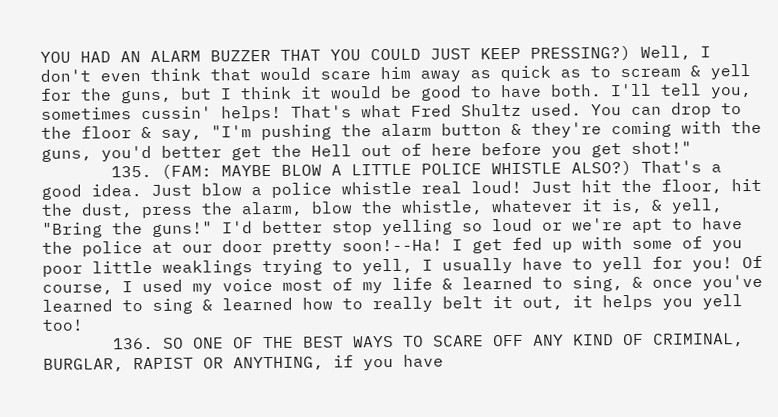YOU HAD AN ALARM BUZZER THAT YOU COULD JUST KEEP PRESSING?) Well, I don't even think that would scare him away as quick as to scream & yell for the guns, but I think it would be good to have both. I'll tell you, sometimes cussin' helps! That's what Fred Shultz used. You can drop to the floor & say, "I'm pushing the alarm button & they're coming with the guns, you'd better get the Hell out of here before you get shot!"
       135. (FAM: MAYBE BLOW A LITTLE POLICE WHISTLE ALSO?) That's a good idea. Just blow a police whistle real loud! Just hit the floor, hit the dust, press the alarm, blow the whistle, whatever it is, & yell, "Bring the guns!" I'd better stop yelling so loud or we're apt to have the police at our door pretty soon!--Ha! I get fed up with some of you poor little weaklings trying to yell, I usually have to yell for you! Of course, I used my voice most of my life & learned to sing, & once you've learned to sing & learned how to really belt it out, it helps you yell too!
       136. SO ONE OF THE BEST WAYS TO SCARE OFF ANY KIND OF CRIMINAL, BURGLAR, RAPIST OR ANYTHING, if you have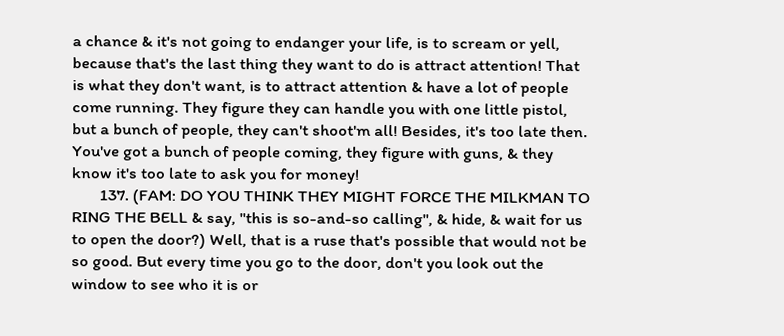a chance & it's not going to endanger your life, is to scream or yell, because that's the last thing they want to do is attract attention! That is what they don't want, is to attract attention & have a lot of people come running. They figure they can handle you with one little pistol, but a bunch of people, they can't shoot'm all! Besides, it's too late then. You've got a bunch of people coming, they figure with guns, & they know it's too late to ask you for money!
       137. (FAM: DO YOU THINK THEY MIGHT FORCE THE MILKMAN TO RING THE BELL & say, "this is so-and-so calling", & hide, & wait for us to open the door?) Well, that is a ruse that's possible that would not be so good. But every time you go to the door, don't you look out the window to see who it is or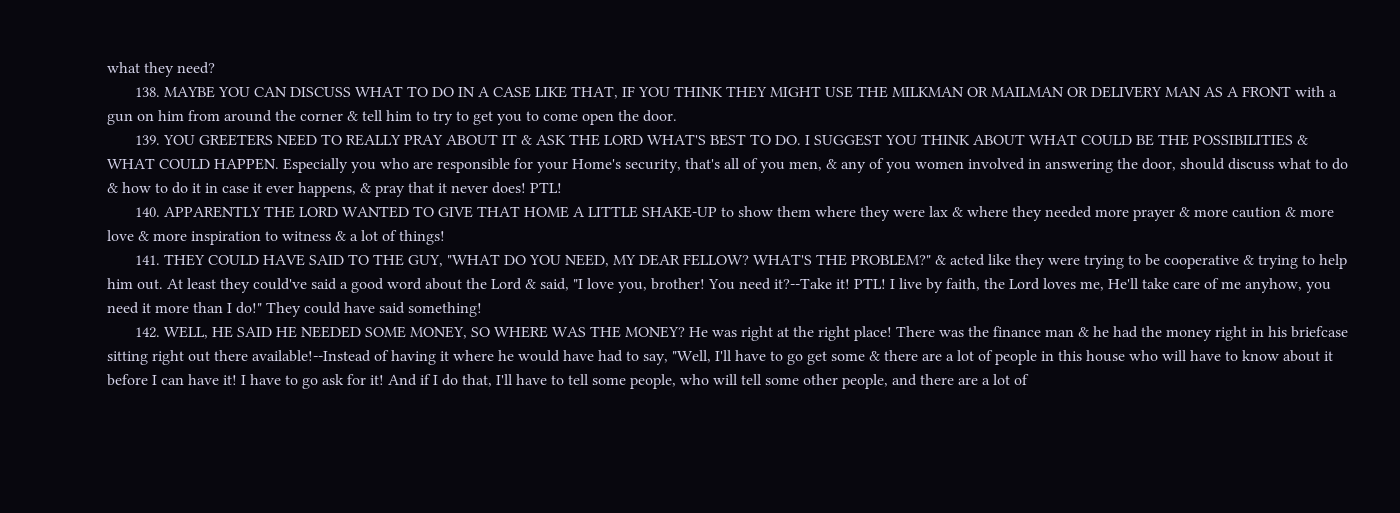what they need?
       138. MAYBE YOU CAN DISCUSS WHAT TO DO IN A CASE LIKE THAT, IF YOU THINK THEY MIGHT USE THE MILKMAN OR MAILMAN OR DELIVERY MAN AS A FRONT with a gun on him from around the corner & tell him to try to get you to come open the door.
       139. YOU GREETERS NEED TO REALLY PRAY ABOUT IT & ASK THE LORD WHAT'S BEST TO DO. I SUGGEST YOU THINK ABOUT WHAT COULD BE THE POSSIBILITIES & WHAT COULD HAPPEN. Especially you who are responsible for your Home's security, that's all of you men, & any of you women involved in answering the door, should discuss what to do & how to do it in case it ever happens, & pray that it never does! PTL!
       140. APPARENTLY THE LORD WANTED TO GIVE THAT HOME A LITTLE SHAKE-UP to show them where they were lax & where they needed more prayer & more caution & more love & more inspiration to witness & a lot of things!
       141. THEY COULD HAVE SAID TO THE GUY, "WHAT DO YOU NEED, MY DEAR FELLOW? WHAT'S THE PROBLEM?" & acted like they were trying to be cooperative & trying to help him out. At least they could've said a good word about the Lord & said, "I love you, brother! You need it?--Take it! PTL! I live by faith, the Lord loves me, He'll take care of me anyhow, you need it more than I do!" They could have said something!
       142. WELL, HE SAID HE NEEDED SOME MONEY, SO WHERE WAS THE MONEY? He was right at the right place! There was the finance man & he had the money right in his briefcase sitting right out there available!--Instead of having it where he would have had to say, "Well, I'll have to go get some & there are a lot of people in this house who will have to know about it before I can have it! I have to go ask for it! And if I do that, I'll have to tell some people, who will tell some other people, and there are a lot of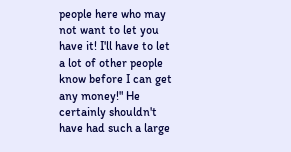people here who may not want to let you have it! I'll have to let a lot of other people know before I can get any money!" He certainly shouldn't have had such a large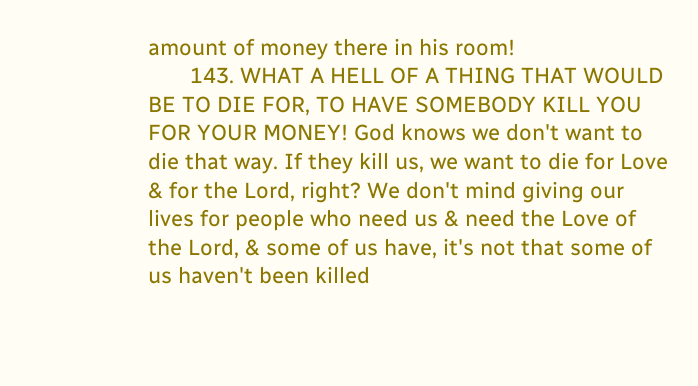amount of money there in his room!
       143. WHAT A HELL OF A THING THAT WOULD BE TO DIE FOR, TO HAVE SOMEBODY KILL YOU FOR YOUR MONEY! God knows we don't want to die that way. If they kill us, we want to die for Love & for the Lord, right? We don't mind giving our lives for people who need us & need the Love of the Lord, & some of us have, it's not that some of us haven't been killed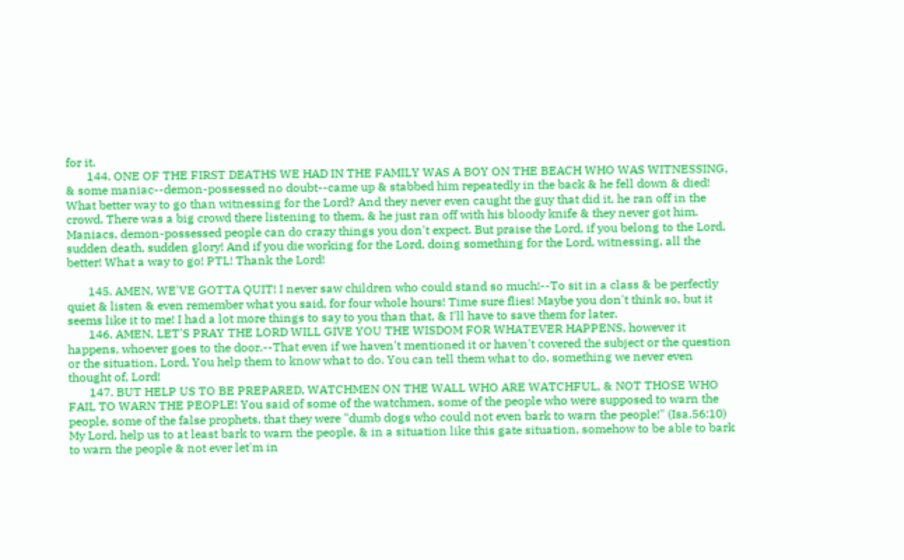for it.
       144. ONE OF THE FIRST DEATHS WE HAD IN THE FAMILY WAS A BOY ON THE BEACH WHO WAS WITNESSING, & some maniac--demon-possessed no doubt--came up & stabbed him repeatedly in the back & he fell down & died! What better way to go than witnessing for the Lord? And they never even caught the guy that did it, he ran off in the crowd. There was a big crowd there listening to them, & he just ran off with his bloody knife & they never got him. Maniacs, demon-possessed people can do crazy things you don't expect. But praise the Lord, if you belong to the Lord, sudden death, sudden glory! And if you die working for the Lord, doing something for the Lord, witnessing, all the better! What a way to go! PTL! Thank the Lord!

       145. AMEN, WE'VE GOTTA QUIT! I never saw children who could stand so much!--To sit in a class & be perfectly quiet & listen & even remember what you said, for four whole hours! Time sure flies! Maybe you don't think so, but it seems like it to me! I had a lot more things to say to you than that, & I'll have to save them for later.
       146. AMEN, LET'S PRAY THE LORD WILL GIVE YOU THE WISDOM FOR WHATEVER HAPPENS, however it happens, whoever goes to the door.--That even if we haven't mentioned it or haven't covered the subject or the question or the situation, Lord, You help them to know what to do. You can tell them what to do, something we never even thought of, Lord!
       147. BUT HELP US TO BE PREPARED, WATCHMEN ON THE WALL WHO ARE WATCHFUL, & NOT THOSE WHO FAIL TO WARN THE PEOPLE! You said of some of the watchmen, some of the people who were supposed to warn the people, some of the false prophets, that they were "dumb dogs who could not even bark to warn the people!" (Isa.56:10) My Lord, help us to at least bark to warn the people, & in a situation like this gate situation, somehow to be able to bark to warn the people & not ever let'm in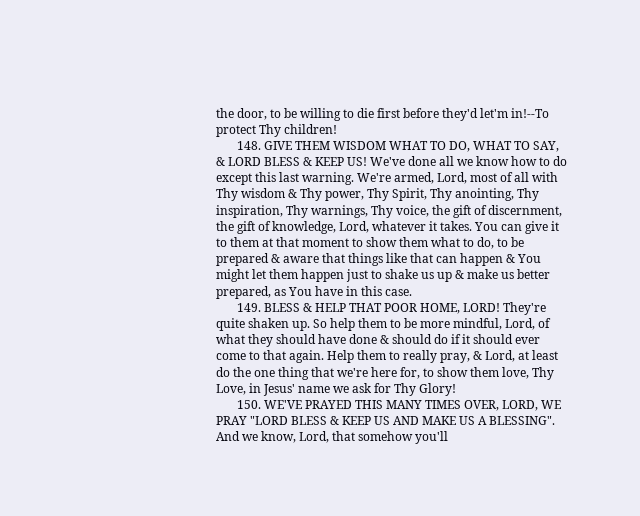the door, to be willing to die first before they'd let'm in!--To protect Thy children!
       148. GIVE THEM WISDOM WHAT TO DO, WHAT TO SAY, & LORD BLESS & KEEP US! We've done all we know how to do except this last warning. We're armed, Lord, most of all with Thy wisdom & Thy power, Thy Spirit, Thy anointing, Thy inspiration, Thy warnings, Thy voice, the gift of discernment, the gift of knowledge, Lord, whatever it takes. You can give it to them at that moment to show them what to do, to be prepared & aware that things like that can happen & You might let them happen just to shake us up & make us better prepared, as You have in this case.
       149. BLESS & HELP THAT POOR HOME, LORD! They're quite shaken up. So help them to be more mindful, Lord, of what they should have done & should do if it should ever come to that again. Help them to really pray, & Lord, at least do the one thing that we're here for, to show them love, Thy Love, in Jesus' name we ask for Thy Glory!
       150. WE'VE PRAYED THIS MANY TIMES OVER, LORD, WE PRAY "LORD BLESS & KEEP US AND MAKE US A BLESSING". And we know, Lord, that somehow you'll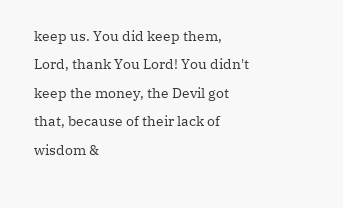keep us. You did keep them, Lord, thank You Lord! You didn't keep the money, the Devil got that, because of their lack of wisdom &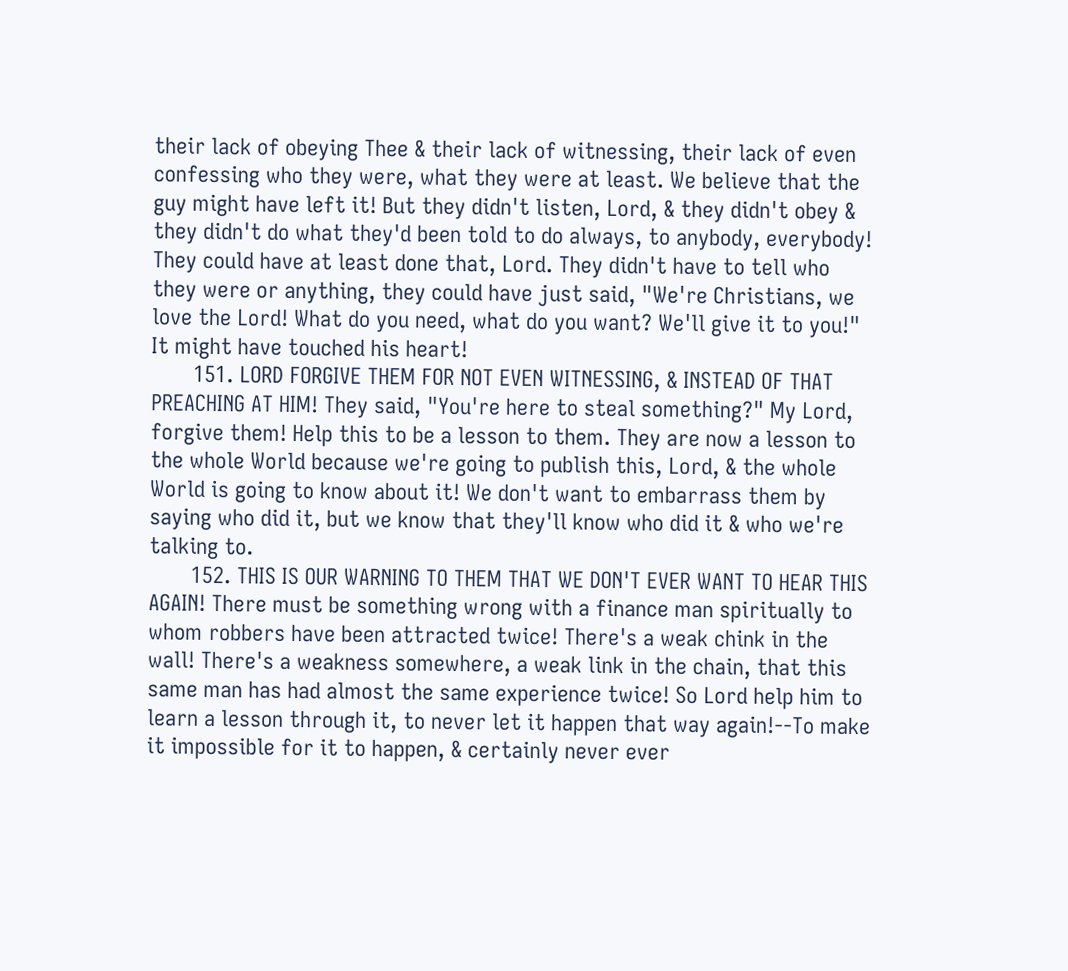their lack of obeying Thee & their lack of witnessing, their lack of even confessing who they were, what they were at least. We believe that the guy might have left it! But they didn't listen, Lord, & they didn't obey & they didn't do what they'd been told to do always, to anybody, everybody! They could have at least done that, Lord. They didn't have to tell who they were or anything, they could have just said, "We're Christians, we love the Lord! What do you need, what do you want? We'll give it to you!" It might have touched his heart!
       151. LORD FORGIVE THEM FOR NOT EVEN WITNESSING, & INSTEAD OF THAT PREACHING AT HIM! They said, "You're here to steal something?" My Lord, forgive them! Help this to be a lesson to them. They are now a lesson to the whole World because we're going to publish this, Lord, & the whole World is going to know about it! We don't want to embarrass them by saying who did it, but we know that they'll know who did it & who we're talking to.
       152. THIS IS OUR WARNING TO THEM THAT WE DON'T EVER WANT TO HEAR THIS AGAIN! There must be something wrong with a finance man spiritually to whom robbers have been attracted twice! There's a weak chink in the wall! There's a weakness somewhere, a weak link in the chain, that this same man has had almost the same experience twice! So Lord help him to learn a lesson through it, to never let it happen that way again!--To make it impossible for it to happen, & certainly never ever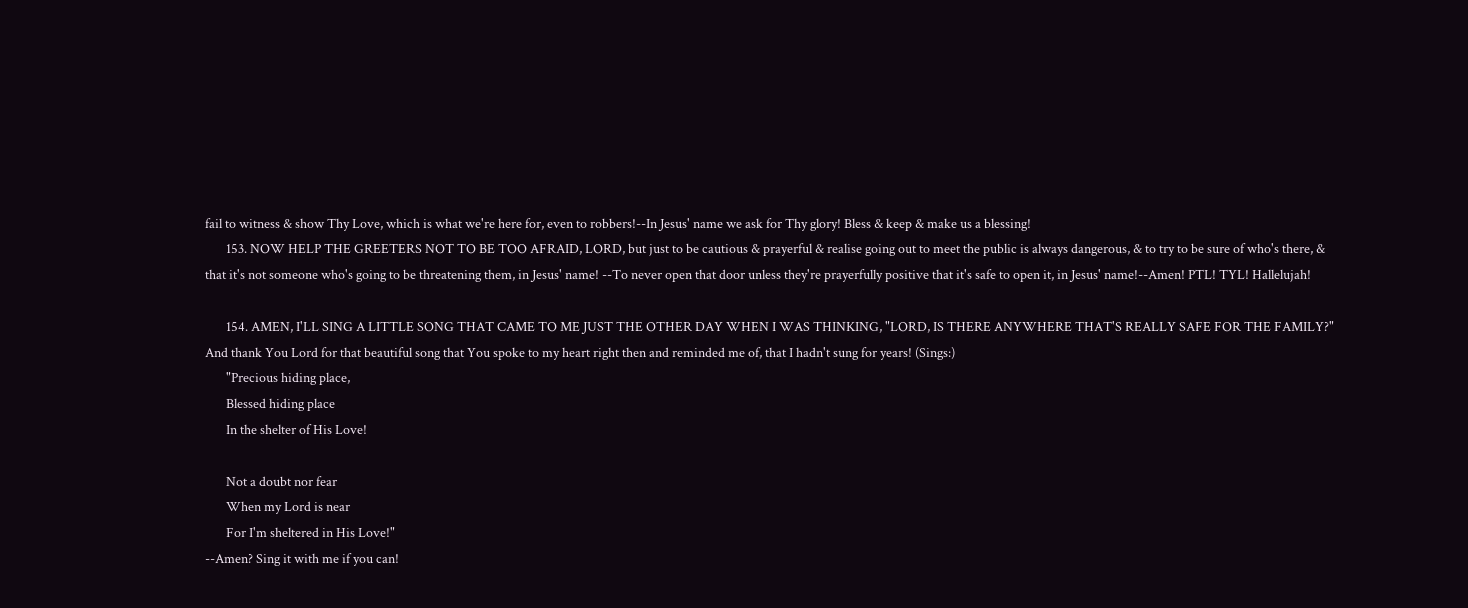fail to witness & show Thy Love, which is what we're here for, even to robbers!--In Jesus' name we ask for Thy glory! Bless & keep & make us a blessing!
       153. NOW HELP THE GREETERS NOT TO BE TOO AFRAID, LORD, but just to be cautious & prayerful & realise going out to meet the public is always dangerous, & to try to be sure of who's there, & that it's not someone who's going to be threatening them, in Jesus' name! --To never open that door unless they're prayerfully positive that it's safe to open it, in Jesus' name!--Amen! PTL! TYL! Hallelujah!

       154. AMEN, I'LL SING A LITTLE SONG THAT CAME TO ME JUST THE OTHER DAY WHEN I WAS THINKING, "LORD, IS THERE ANYWHERE THAT'S REALLY SAFE FOR THE FAMILY?" And thank You Lord for that beautiful song that You spoke to my heart right then and reminded me of, that I hadn't sung for years! (Sings:)
       "Precious hiding place,
       Blessed hiding place
       In the shelter of His Love!

       Not a doubt nor fear
       When my Lord is near
       For I'm sheltered in His Love!"
--Amen? Sing it with me if you can!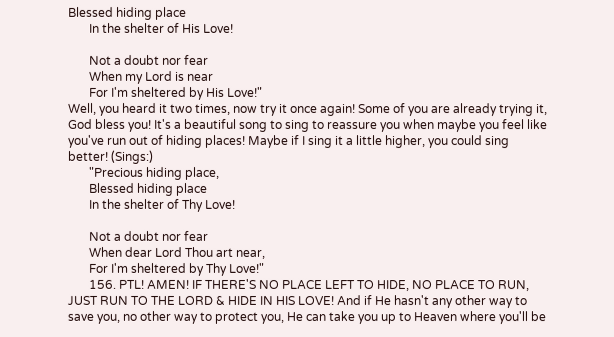Blessed hiding place
       In the shelter of His Love!

       Not a doubt nor fear
       When my Lord is near
       For I'm sheltered by His Love!"
Well, you heard it two times, now try it once again! Some of you are already trying it, God bless you! It's a beautiful song to sing to reassure you when maybe you feel like you've run out of hiding places! Maybe if I sing it a little higher, you could sing better! (Sings:)
       "Precious hiding place,
       Blessed hiding place
       In the shelter of Thy Love!

       Not a doubt nor fear
       When dear Lord Thou art near,
       For I'm sheltered by Thy Love!"
       156. PTL! AMEN! IF THERE'S NO PLACE LEFT TO HIDE, NO PLACE TO RUN, JUST RUN TO THE LORD & HIDE IN HIS LOVE! And if He hasn't any other way to save you, no other way to protect you, He can take you up to Heaven where you'll be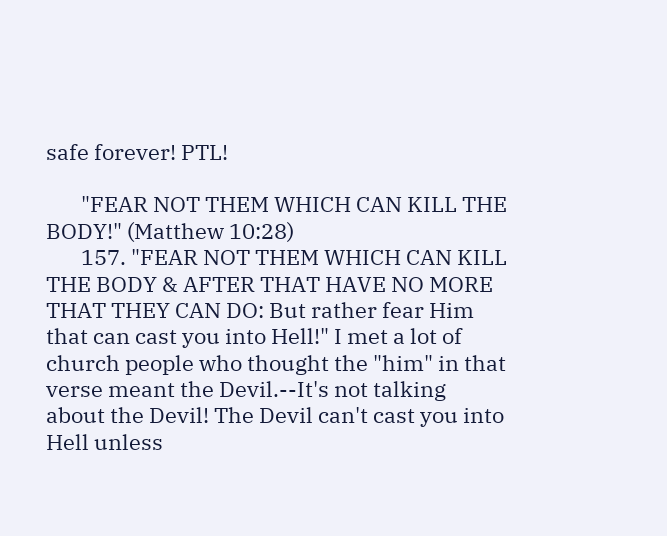safe forever! PTL!

       "FEAR NOT THEM WHICH CAN KILL THE BODY!" (Matthew 10:28)
       157. "FEAR NOT THEM WHICH CAN KILL THE BODY & AFTER THAT HAVE NO MORE THAT THEY CAN DO: But rather fear Him that can cast you into Hell!" I met a lot of church people who thought the "him" in that verse meant the Devil.--It's not talking about the Devil! The Devil can't cast you into Hell unless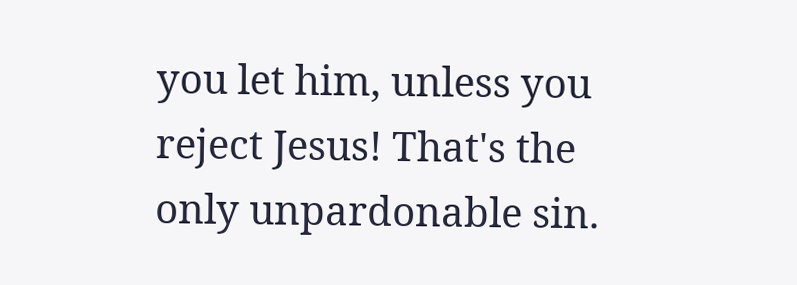you let him, unless you reject Jesus! That's the only unpardonable sin.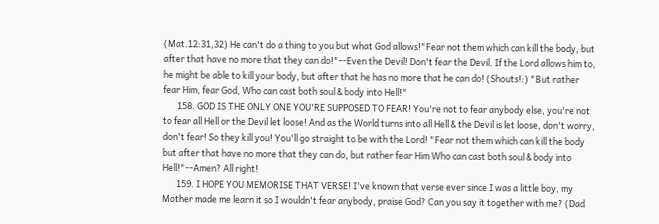(Mat.12:31,32) He can't do a thing to you but what God allows!"Fear not them which can kill the body, but after that have no more that they can do!"--Even the Devil! Don't fear the Devil. If the Lord allows him to, he might be able to kill your body, but after that he has no more that he can do! (Shouts!:) "But rather fear Him, fear God, Who can cast both soul & body into Hell!"
       158. GOD IS THE ONLY ONE YOU'RE SUPPOSED TO FEAR! You're not to fear anybody else, you're not to fear all Hell or the Devil let loose! And as the World turns into all Hell & the Devil is let loose, don't worry, don't fear! So they kill you! You'll go straight to be with the Lord! "Fear not them which can kill the body but after that have no more that they can do, but rather fear Him Who can cast both soul & body into Hell!"--Amen? All right!
       159. I HOPE YOU MEMORISE THAT VERSE! I've known that verse ever since I was a little boy, my Mother made me learn it so I wouldn't fear anybody, praise God? Can you say it together with me? (Dad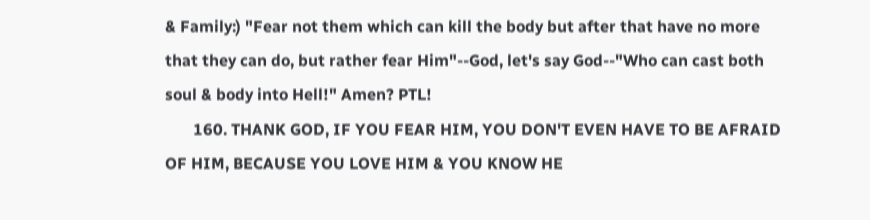& Family:) "Fear not them which can kill the body but after that have no more that they can do, but rather fear Him"--God, let's say God--"Who can cast both soul & body into Hell!" Amen? PTL!
       160. THANK GOD, IF YOU FEAR HIM, YOU DON'T EVEN HAVE TO BE AFRAID OF HIM, BECAUSE YOU LOVE HIM & YOU KNOW HE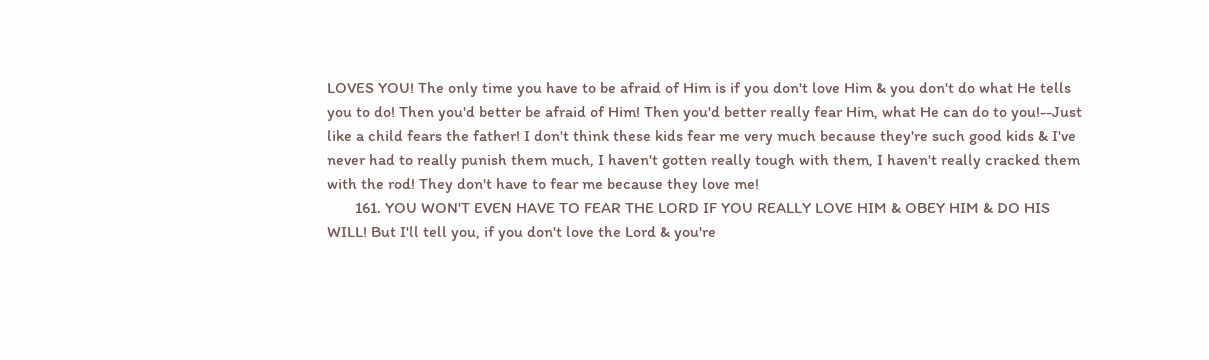LOVES YOU! The only time you have to be afraid of Him is if you don't love Him & you don't do what He tells you to do! Then you'd better be afraid of Him! Then you'd better really fear Him, what He can do to you!--Just like a child fears the father! I don't think these kids fear me very much because they're such good kids & I've never had to really punish them much, I haven't gotten really tough with them, I haven't really cracked them with the rod! They don't have to fear me because they love me!
       161. YOU WON'T EVEN HAVE TO FEAR THE LORD IF YOU REALLY LOVE HIM & OBEY HIM & DO HIS WILL! But I'll tell you, if you don't love the Lord & you're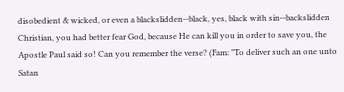disobedient & wicked, or even a blackslidden--black, yes, black with sin--backslidden Christian, you had better fear God, because He can kill you in order to save you, the Apostle Paul said so! Can you remember the verse? (Fam: "To deliver such an one unto Satan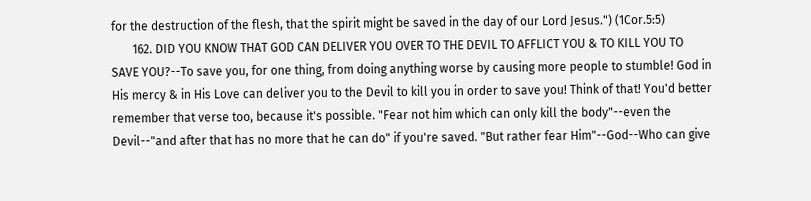for the destruction of the flesh, that the spirit might be saved in the day of our Lord Jesus.") (1Cor.5:5)
       162. DID YOU KNOW THAT GOD CAN DELIVER YOU OVER TO THE DEVIL TO AFFLICT YOU & TO KILL YOU TO SAVE YOU?--To save you, for one thing, from doing anything worse by causing more people to stumble! God in His mercy & in His Love can deliver you to the Devil to kill you in order to save you! Think of that! You'd better remember that verse too, because it's possible. "Fear not him which can only kill the body"--even the Devil--"and after that has no more that he can do" if you're saved. "But rather fear Him"--God--Who can give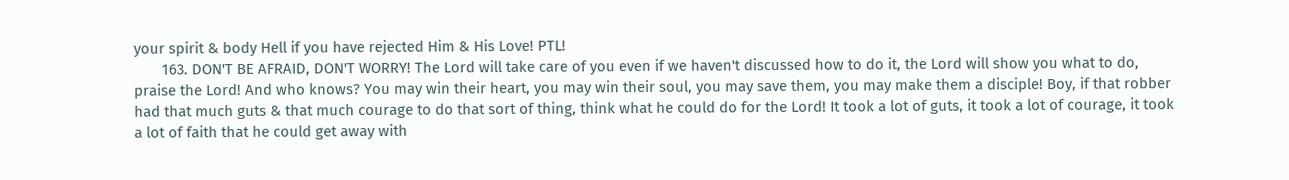your spirit & body Hell if you have rejected Him & His Love! PTL!
       163. DON'T BE AFRAID, DON'T WORRY! The Lord will take care of you even if we haven't discussed how to do it, the Lord will show you what to do, praise the Lord! And who knows? You may win their heart, you may win their soul, you may save them, you may make them a disciple! Boy, if that robber had that much guts & that much courage to do that sort of thing, think what he could do for the Lord! It took a lot of guts, it took a lot of courage, it took a lot of faith that he could get away with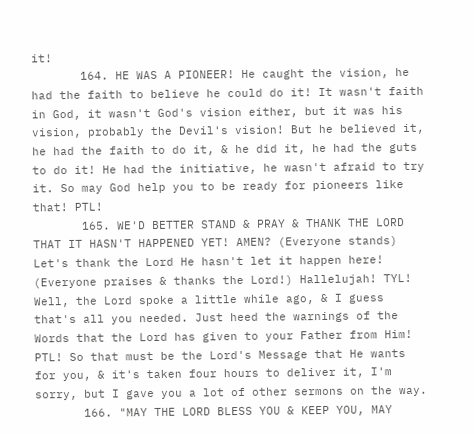it!
       164. HE WAS A PIONEER! He caught the vision, he had the faith to believe he could do it! It wasn't faith in God, it wasn't God's vision either, but it was his vision, probably the Devil's vision! But he believed it, he had the faith to do it, & he did it, he had the guts to do it! He had the initiative, he wasn't afraid to try it. So may God help you to be ready for pioneers like that! PTL!
       165. WE'D BETTER STAND & PRAY & THANK THE LORD THAT IT HASN'T HAPPENED YET! AMEN? (Everyone stands) Let's thank the Lord He hasn't let it happen here! (Everyone praises & thanks the Lord!) Hallelujah! TYL! Well, the Lord spoke a little while ago, & I guess that's all you needed. Just heed the warnings of the Words that the Lord has given to your Father from Him! PTL! So that must be the Lord's Message that He wants for you, & it's taken four hours to deliver it, I'm sorry, but I gave you a lot of other sermons on the way.
       166. "MAY THE LORD BLESS YOU & KEEP YOU, MAY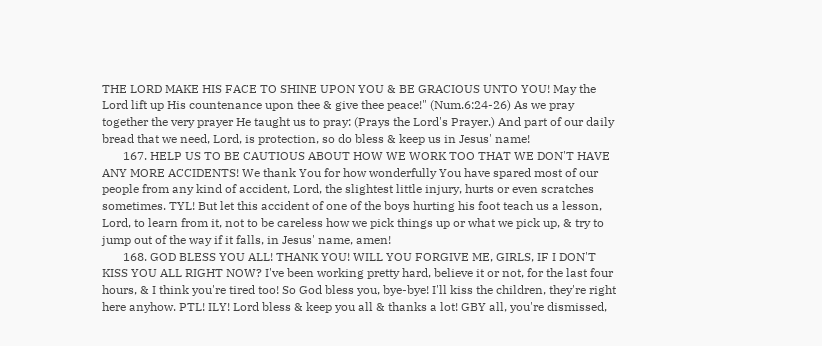THE LORD MAKE HIS FACE TO SHINE UPON YOU & BE GRACIOUS UNTO YOU! May the Lord lift up His countenance upon thee & give thee peace!" (Num.6:24-26) As we pray together the very prayer He taught us to pray: (Prays the Lord's Prayer.) And part of our daily bread that we need, Lord, is protection, so do bless & keep us in Jesus' name!
       167. HELP US TO BE CAUTIOUS ABOUT HOW WE WORK TOO THAT WE DON'T HAVE ANY MORE ACCIDENTS! We thank You for how wonderfully You have spared most of our people from any kind of accident, Lord, the slightest little injury, hurts or even scratches sometimes. TYL! But let this accident of one of the boys hurting his foot teach us a lesson, Lord, to learn from it, not to be careless how we pick things up or what we pick up, & try to jump out of the way if it falls, in Jesus' name, amen!
       168. GOD BLESS YOU ALL! THANK YOU! WILL YOU FORGIVE ME, GIRLS, IF I DON'T KISS YOU ALL RIGHT NOW? I've been working pretty hard, believe it or not, for the last four hours, & I think you're tired too! So God bless you, bye-bye! I'll kiss the children, they're right here anyhow. PTL! ILY! Lord bless & keep you all & thanks a lot! GBY all, you're dismissed,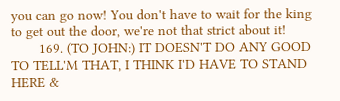you can go now! You don't have to wait for the king to get out the door, we're not that strict about it!
       169. (TO JOHN:) IT DOESN'T DO ANY GOOD TO TELL'M THAT, I THINK I'D HAVE TO STAND HERE &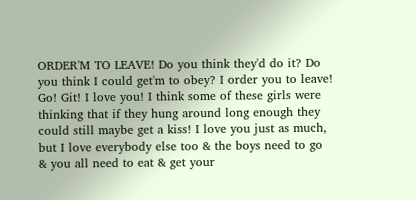ORDER'M TO LEAVE! Do you think they'd do it? Do you think I could get'm to obey? I order you to leave! Go! Git! I love you! I think some of these girls were thinking that if they hung around long enough they could still maybe get a kiss! I love you just as much, but I love everybody else too & the boys need to go & you all need to eat & get your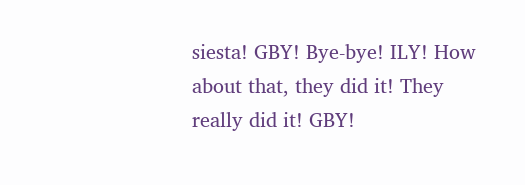siesta! GBY! Bye-bye! ILY! How about that, they did it! They really did it! GBY!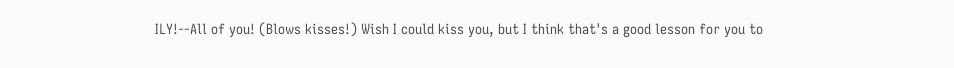ILY!--All of you! (Blows kisses!) Wish I could kiss you, but I think that's a good lesson for you to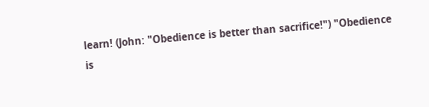learn! (John: "Obedience is better than sacrifice!") "Obedience is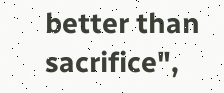better than sacrifice",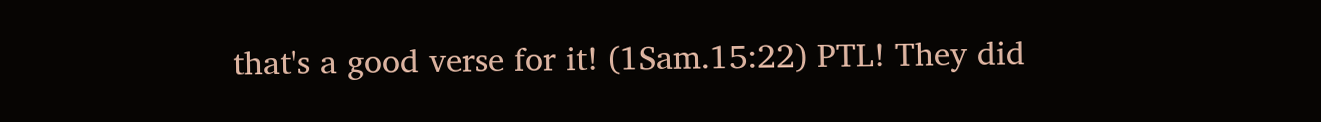that's a good verse for it! (1Sam.15:22) PTL! They did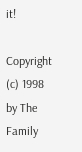it!

Copyright (c) 1998 by The Family